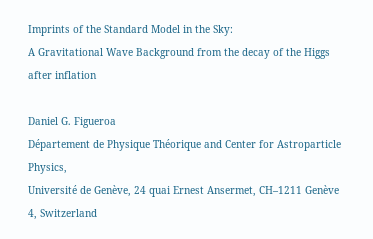Imprints of the Standard Model in the Sky:
A Gravitational Wave Background from the decay of the Higgs after inflation

Daniel G. Figueroa
Département de Physique Théorique and Center for Astroparticle Physics,
Université de Genève, 24 quai Ernest Ansermet, CH–1211 Genève 4, Switzerland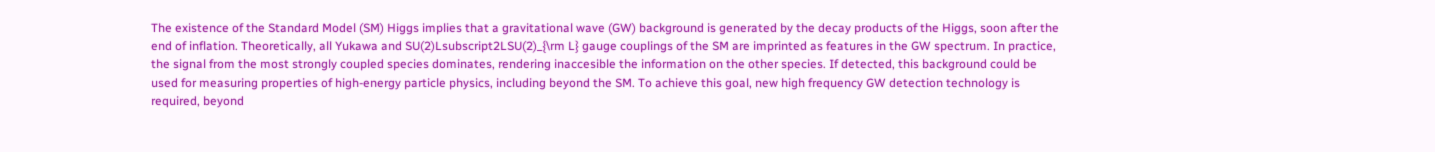The existence of the Standard Model (SM) Higgs implies that a gravitational wave (GW) background is generated by the decay products of the Higgs, soon after the end of inflation. Theoretically, all Yukawa and SU(2)Lsubscript2LSU(2)_{\rm L} gauge couplings of the SM are imprinted as features in the GW spectrum. In practice, the signal from the most strongly coupled species dominates, rendering inaccesible the information on the other species. If detected, this background could be used for measuring properties of high-energy particle physics, including beyond the SM. To achieve this goal, new high frequency GW detection technology is required, beyond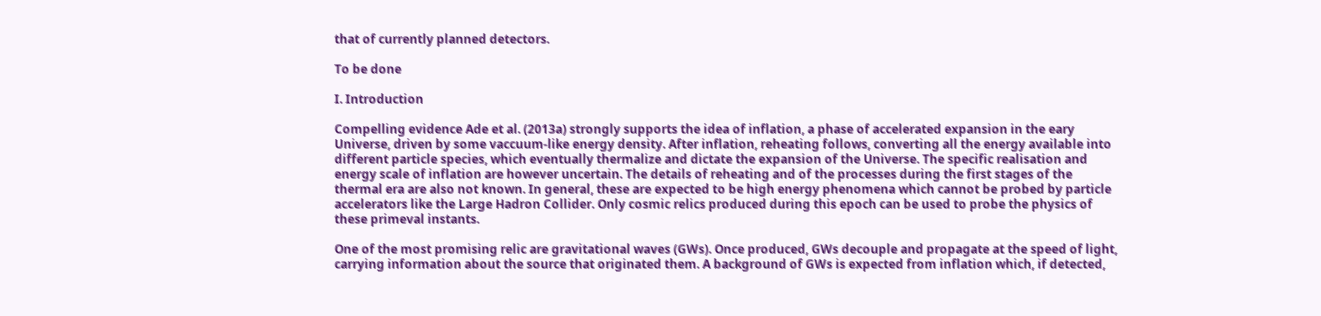that of currently planned detectors.

To be done

I. Introduction

Compelling evidence Ade et al. (2013a) strongly supports the idea of inflation, a phase of accelerated expansion in the eary Universe, driven by some vaccuum-like energy density. After inflation, reheating follows, converting all the energy available into different particle species, which eventually thermalize and dictate the expansion of the Universe. The specific realisation and energy scale of inflation are however uncertain. The details of reheating and of the processes during the first stages of the thermal era are also not known. In general, these are expected to be high energy phenomena which cannot be probed by particle accelerators like the Large Hadron Collider. Only cosmic relics produced during this epoch can be used to probe the physics of these primeval instants.

One of the most promising relic are gravitational waves (GWs). Once produced, GWs decouple and propagate at the speed of light, carrying information about the source that originated them. A background of GWs is expected from inflation which, if detected,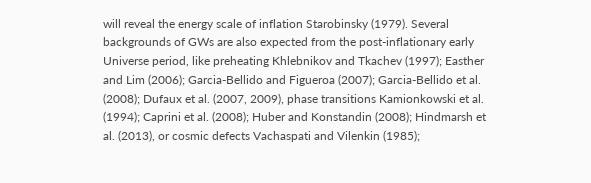will reveal the energy scale of inflation Starobinsky (1979). Several backgrounds of GWs are also expected from the post-inflationary early Universe period, like preheating Khlebnikov and Tkachev (1997); Easther and Lim (2006); Garcia-Bellido and Figueroa (2007); Garcia-Bellido et al. (2008); Dufaux et al. (2007, 2009), phase transitions Kamionkowski et al. (1994); Caprini et al. (2008); Huber and Konstandin (2008); Hindmarsh et al. (2013), or cosmic defects Vachaspati and Vilenkin (1985);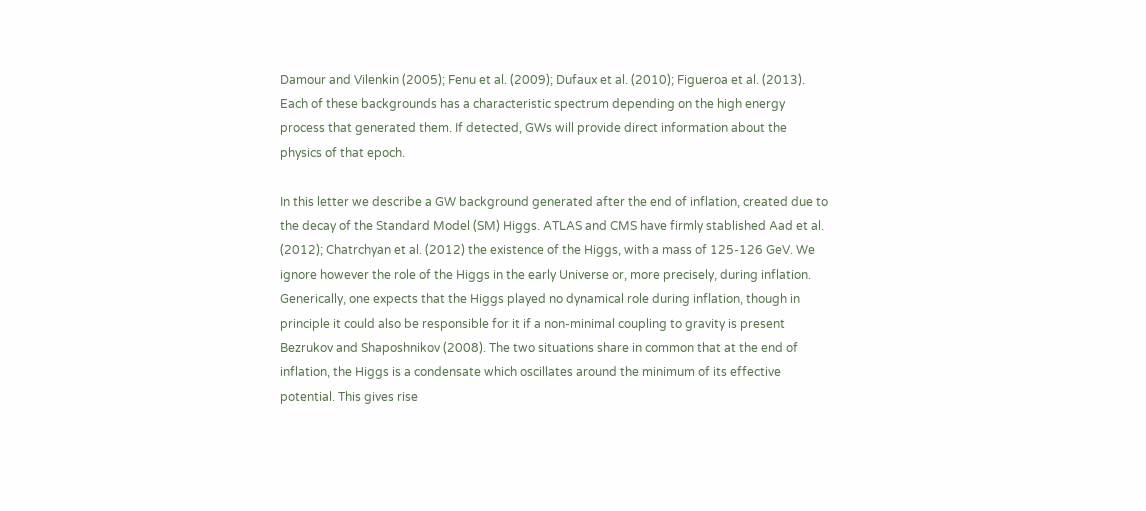Damour and Vilenkin (2005); Fenu et al. (2009); Dufaux et al. (2010); Figueroa et al. (2013). Each of these backgrounds has a characteristic spectrum depending on the high energy process that generated them. If detected, GWs will provide direct information about the physics of that epoch.

In this letter we describe a GW background generated after the end of inflation, created due to the decay of the Standard Model (SM) Higgs. ATLAS and CMS have firmly stablished Aad et al. (2012); Chatrchyan et al. (2012) the existence of the Higgs, with a mass of 125-126 GeV. We ignore however the role of the Higgs in the early Universe or, more precisely, during inflation. Generically, one expects that the Higgs played no dynamical role during inflation, though in principle it could also be responsible for it if a non-minimal coupling to gravity is present Bezrukov and Shaposhnikov (2008). The two situations share in common that at the end of inflation, the Higgs is a condensate which oscillates around the minimum of its effective potential. This gives rise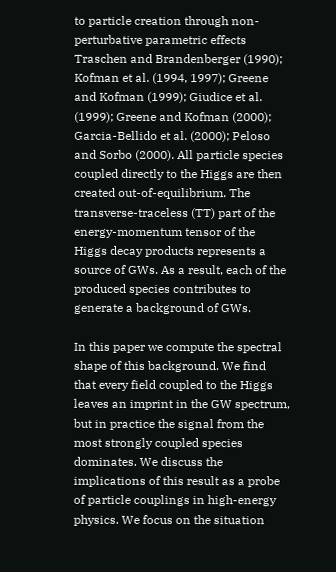to particle creation through non-perturbative parametric effects Traschen and Brandenberger (1990); Kofman et al. (1994, 1997); Greene and Kofman (1999); Giudice et al. (1999); Greene and Kofman (2000); Garcia-Bellido et al. (2000); Peloso and Sorbo (2000). All particle species coupled directly to the Higgs are then created out-of-equilibrium. The transverse-traceless (TT) part of the energy-momentum tensor of the Higgs decay products represents a source of GWs. As a result, each of the produced species contributes to generate a background of GWs.

In this paper we compute the spectral shape of this background. We find that every field coupled to the Higgs leaves an imprint in the GW spectrum, but in practice the signal from the most strongly coupled species dominates. We discuss the implications of this result as a probe of particle couplings in high-energy physics. We focus on the situation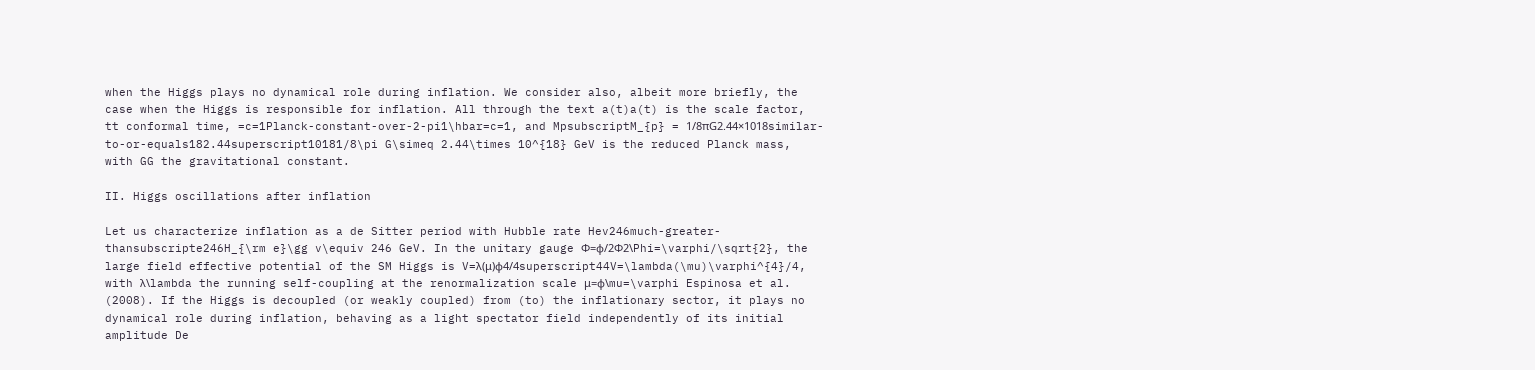when the Higgs plays no dynamical role during inflation. We consider also, albeit more briefly, the case when the Higgs is responsible for inflation. All through the text a(t)a(t) is the scale factor, tt conformal time, =c=1Planck-constant-over-2-pi1\hbar=c=1, and MpsubscriptM_{p} = 1/8πG2.44×1018similar-to-or-equals182.44superscript10181/8\pi G\simeq 2.44\times 10^{18} GeV is the reduced Planck mass, with GG the gravitational constant.

II. Higgs oscillations after inflation

Let us characterize inflation as a de Sitter period with Hubble rate Hev246much-greater-thansubscripte246H_{\rm e}\gg v\equiv 246 GeV. In the unitary gauge Φ=φ/2Φ2\Phi=\varphi/\sqrt{2}, the large field effective potential of the SM Higgs is V=λ(μ)φ4/4superscript44V=\lambda(\mu)\varphi^{4}/4, with λ\lambda the running self-coupling at the renormalization scale μ=φ\mu=\varphi Espinosa et al. (2008). If the Higgs is decoupled (or weakly coupled) from (to) the inflationary sector, it plays no dynamical role during inflation, behaving as a light spectator field independently of its initial amplitude De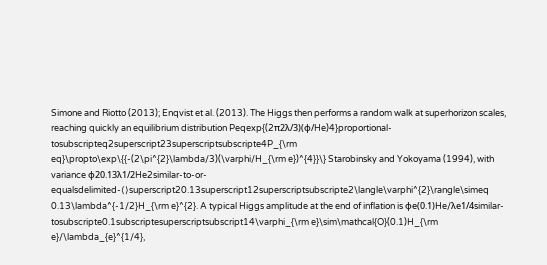Simone and Riotto (2013); Enqvist et al. (2013). The Higgs then performs a random walk at superhorizon scales, reaching quickly an equilibrium distribution Peqexp{(2π2λ/3)(φ/He)4}proportional-tosubscripteq2superscript23superscriptsubscripte4P_{\rm eq}\propto\exp\{{-(2\pi^{2}\lambda/3)(\varphi/H_{\rm e})^{4}}\} Starobinsky and Yokoyama (1994), with variance φ20.13λ1/2He2similar-to-or-equalsdelimited-⟨⟩superscript20.13superscript12superscriptsubscripte2\langle\varphi^{2}\rangle\simeq 0.13\lambda^{-1/2}H_{\rm e}^{2}. A typical Higgs amplitude at the end of inflation is φe(0.1)He/λe1/4similar-tosubscripte0.1subscriptesuperscriptsubscript14\varphi_{\rm e}\sim\mathcal{O}(0.1)H_{\rm e}/\lambda_{e}^{1/4},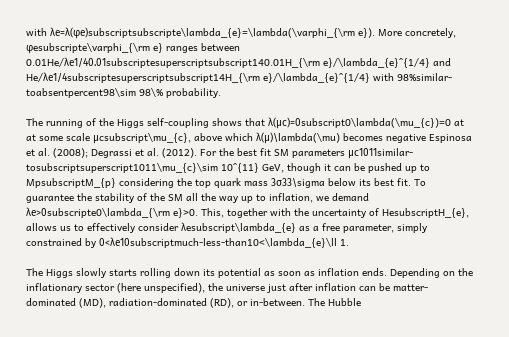with λe=λ(φe)subscriptsubscripte\lambda_{e}=\lambda(\varphi_{\rm e}). More concretely, φesubscripte\varphi_{\rm e} ranges between 0.01He/λe1/40.01subscriptesuperscriptsubscript140.01H_{\rm e}/\lambda_{e}^{1/4} and He/λe1/4subscriptesuperscriptsubscript14H_{\rm e}/\lambda_{e}^{1/4} with 98%similar-toabsentpercent98\sim 98\% probability.

The running of the Higgs self-coupling shows that λ(μc)=0subscript0\lambda(\mu_{c})=0 at at some scale μcsubscript\mu_{c}, above which λ(μ)\lambda(\mu) becomes negative Espinosa et al. (2008); Degrassi et al. (2012). For the best fit SM parameters μc1011similar-tosubscriptsuperscript1011\mu_{c}\sim 10^{11} GeV, though it can be pushed up to MpsubscriptM_{p} considering the top quark mass 3σ33\sigma below its best fit. To guarantee the stability of the SM all the way up to inflation, we demand λe>0subscripte0\lambda_{\rm e}>0. This, together with the uncertainty of HesubscriptH_{e}, allows us to effectively consider λesubscript\lambda_{e} as a free parameter, simply constrained by 0<λe10subscriptmuch-less-than10<\lambda_{e}\ll 1.

The Higgs slowly starts rolling down its potential as soon as inflation ends. Depending on the inflationary sector (here unspecified), the universe just after inflation can be matter-dominated (MD), radiation-dominated (RD), or in-between. The Hubble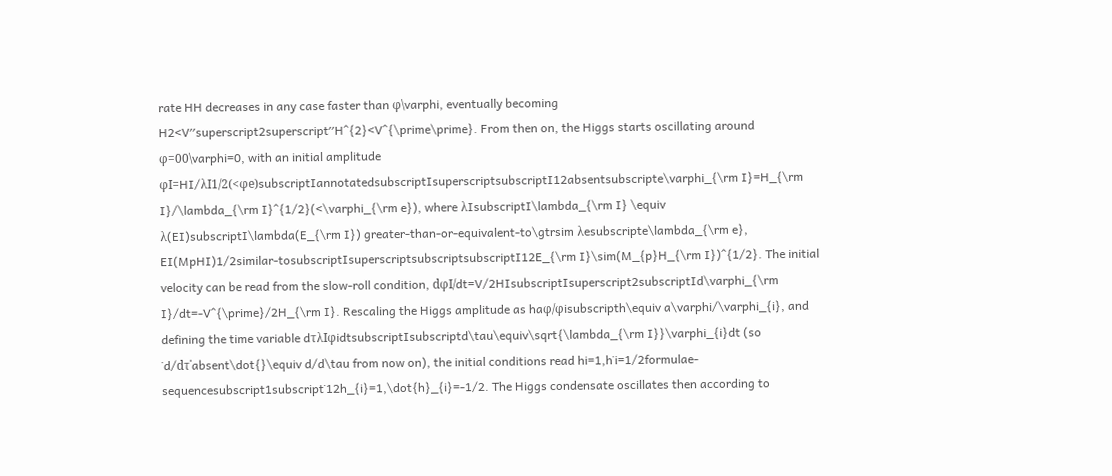rate HH decreases in any case faster than φ\varphi, eventually becoming H2<V′′superscript2superscript′′H^{2}<V^{\prime\prime}. From then on, the Higgs starts oscillating around φ=00\varphi=0, with an initial amplitude φI=HI/λI1/2(<φe)subscriptIannotatedsubscriptIsuperscriptsubscriptI12absentsubscripte\varphi_{\rm I}=H_{\rm I}/\lambda_{\rm I}^{1/2}(<\varphi_{\rm e}), where λIsubscriptI\lambda_{\rm I} \equiv λ(EI)subscriptI\lambda(E_{\rm I}) greater-than-or-equivalent-to\gtrsim λesubscripte\lambda_{\rm e}, EI(MpHI)1/2similar-tosubscriptIsuperscriptsubscriptsubscriptI12E_{\rm I}\sim(M_{p}H_{\rm I})^{1/2}. The initial velocity can be read from the slow-roll condition, dφI/dt=V/2HIsubscriptIsuperscript2subscriptId\varphi_{\rm I}/dt=-V^{\prime}/2H_{\rm I}. Rescaling the Higgs amplitude as haφ/φisubscripth\equiv a\varphi/\varphi_{i}, and defining the time variable dτλIφidtsubscriptIsubscriptd\tau\equiv\sqrt{\lambda_{\rm I}}\varphi_{i}dt (so ˙d/dτ˙absent\dot{}\equiv d/d\tau from now on), the initial conditions read hi=1,h˙i=1/2formulae-sequencesubscript1subscript˙12h_{i}=1,\dot{h}_{i}=-1/2. The Higgs condensate oscillates then according to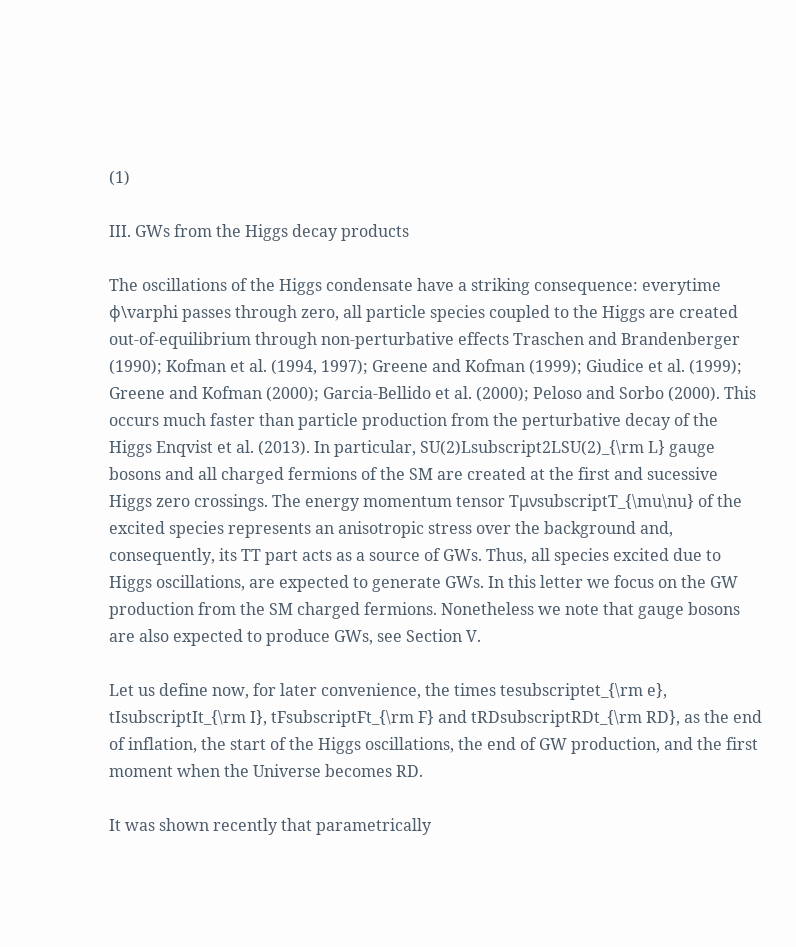(1)

III. GWs from the Higgs decay products

The oscillations of the Higgs condensate have a striking consequence: everytime φ\varphi passes through zero, all particle species coupled to the Higgs are created out-of-equilibrium through non-perturbative effects Traschen and Brandenberger (1990); Kofman et al. (1994, 1997); Greene and Kofman (1999); Giudice et al. (1999); Greene and Kofman (2000); Garcia-Bellido et al. (2000); Peloso and Sorbo (2000). This occurs much faster than particle production from the perturbative decay of the Higgs Enqvist et al. (2013). In particular, SU(2)Lsubscript2LSU(2)_{\rm L} gauge bosons and all charged fermions of the SM are created at the first and sucessive Higgs zero crossings. The energy momentum tensor TμνsubscriptT_{\mu\nu} of the excited species represents an anisotropic stress over the background and, consequently, its TT part acts as a source of GWs. Thus, all species excited due to Higgs oscillations, are expected to generate GWs. In this letter we focus on the GW production from the SM charged fermions. Nonetheless we note that gauge bosons are also expected to produce GWs, see Section V.

Let us define now, for later convenience, the times tesubscriptet_{\rm e}, tIsubscriptIt_{\rm I}, tFsubscriptFt_{\rm F} and tRDsubscriptRDt_{\rm RD}, as the end of inflation, the start of the Higgs oscillations, the end of GW production, and the first moment when the Universe becomes RD.

It was shown recently that parametrically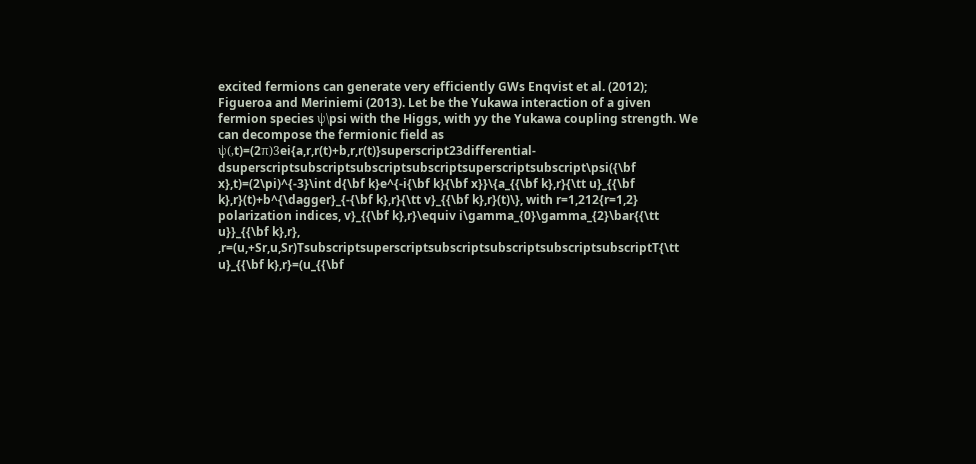excited fermions can generate very efficiently GWs Enqvist et al. (2012); Figueroa and Meriniemi (2013). Let be the Yukawa interaction of a given fermion species ψ\psi with the Higgs, with yy the Yukawa coupling strength. We can decompose the fermionic field as ψ(,t)=(2π)3ei{a,r,r(t)+b,r,r(t)}superscript23differential-dsuperscriptsubscriptsubscriptsubscriptsuperscriptsubscript\psi({\bf x},t)=(2\pi)^{-3}\int d{\bf k}e^{-i{\bf k}{\bf x}}\{a_{{\bf k},r}{\tt u}_{{\bf k},r}(t)+b^{\dagger}_{-{\bf k},r}{\tt v}_{{\bf k},r}(t)\}, with r=1,212{r=1,2} polarization indices, v}_{{\bf k},r}\equiv i\gamma_{0}\gamma_{2}\bar{{\tt u}}_{{\bf k},r}, ,r=(u,+Sr,u,Sr)TsubscriptsuperscriptsubscriptsubscriptsubscriptsubscriptT{\tt u}_{{\bf k},r}=(u_{{\bf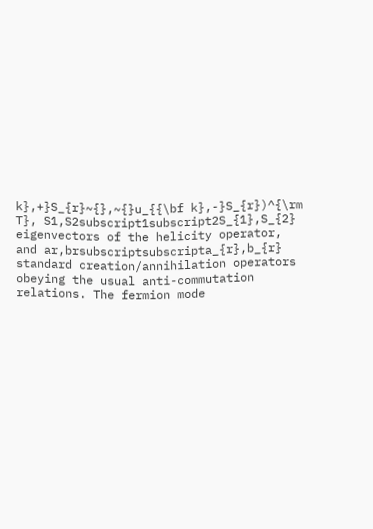k},+}S_{r}~{},~{}u_{{\bf k},-}S_{r})^{\rm T}, S1,S2subscript1subscript2S_{1},S_{2} eigenvectors of the helicity operator, and ar,brsubscriptsubscripta_{r},b_{r} standard creation/annihilation operators obeying the usual anti-commutation relations. The fermion mode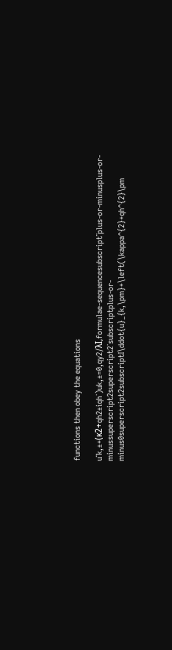functions then obey the equations

u¨k,±+(κ2+qh2±iqh˙)uk,±=0,qy2/λI,formulae-sequencesubscript¨plus-or-minusplus-or-minussuperscript2superscript2˙subscriptplus-or-minus0superscript2subscriptI\ddot{u}_{k,\pm}+\left(\kappa^{2}+qh^{2}\pm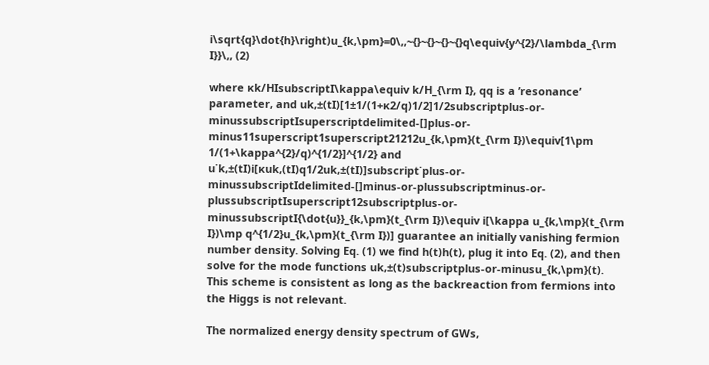i\sqrt{q}\dot{h}\right)u_{k,\pm}=0\,,~{}~{}~{}~{}q\equiv{y^{2}/\lambda_{\rm I}}\,, (2)

where κk/HIsubscriptI\kappa\equiv k/H_{\rm I}, qq is a ’resonance’ parameter, and uk,±(tI)[1±1/(1+κ2/q)1/2]1/2subscriptplus-or-minussubscriptIsuperscriptdelimited-[]plus-or-minus11superscript1superscript21212u_{k,\pm}(t_{\rm I})\equiv[1\pm 1/(1+\kappa^{2}/q)^{1/2}]^{1/2} and u˙k,±(tI)i[κuk,(tI)q1/2uk,±(tI)]subscript˙plus-or-minussubscriptIdelimited-[]minus-or-plussubscriptminus-or-plussubscriptIsuperscript12subscriptplus-or-minussubscriptI{\dot{u}}_{k,\pm}(t_{\rm I})\equiv i[\kappa u_{k,\mp}(t_{\rm I})\mp q^{1/2}u_{k,\pm}(t_{\rm I})] guarantee an initially vanishing fermion number density. Solving Eq. (1) we find h(t)h(t), plug it into Eq. (2), and then solve for the mode functions uk,±(t)subscriptplus-or-minusu_{k,\pm}(t). This scheme is consistent as long as the backreaction from fermions into the Higgs is not relevant.

The normalized energy density spectrum of GWs,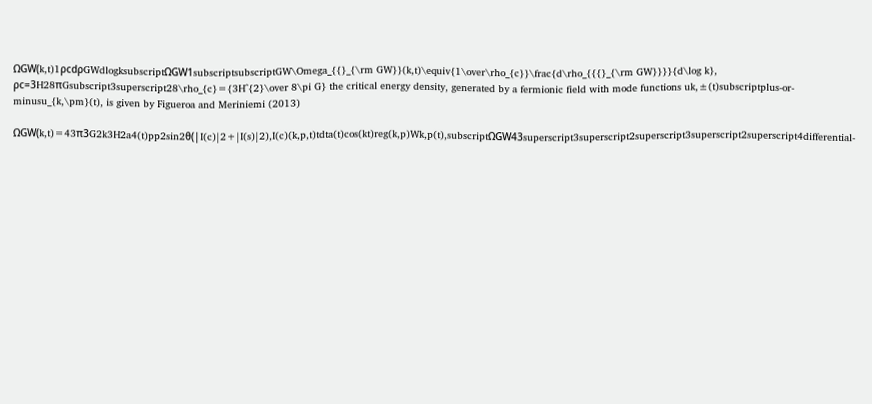ΩGW(k,t)1ρcdρGWdlogksubscriptΩGW1subscriptsubscriptGW\Omega_{{}_{\rm GW}}(k,t)\equiv{1\over\rho_{c}}\frac{d\rho_{{{}_{\rm GW}}}}{d\log k}, ρc=3H28πGsubscript3superscript28\rho_{c}={3H^{2}\over 8\pi G} the critical energy density, generated by a fermionic field with mode functions uk,±(t)subscriptplus-or-minusu_{k,\pm}(t), is given by Figueroa and Meriniemi (2013)

ΩGW(k,t)=43π3G2k3H2a4(t)pp2sin2θ(|I(c)|2+|I(s)|2),I(c)(k,p,t)tdta(t)cos(kt)reg(k,p)Wk,p(t),subscriptΩGW43superscript3superscript2superscript3superscript2superscript4differential-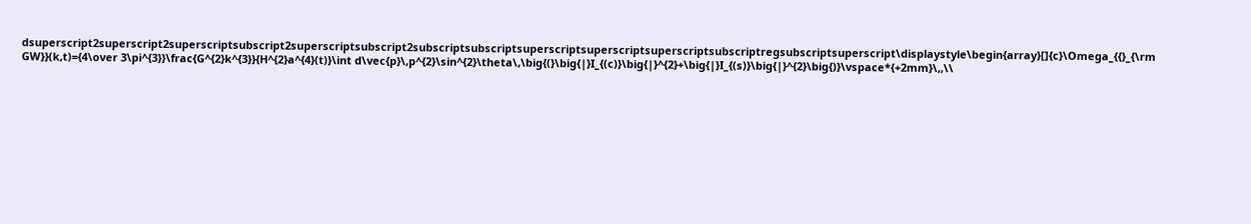dsuperscript2superscript2superscriptsubscript2superscriptsubscript2subscriptsubscriptsuperscriptsuperscriptsuperscriptsubscriptregsubscriptsuperscript\displaystyle\begin{array}[]{c}\Omega_{{}_{\rm GW}}(k,t)={4\over 3\pi^{3}}\frac{G^{2}k^{3}}{H^{2}a^{4}(t)}\int d\vec{p}\,p^{2}\sin^{2}\theta\,\big{(}\big{|}I_{(c)}\big{|}^{2}+\big{|}I_{(s)}\big{|}^{2}\big{)}\vspace*{+2mm}\,,\\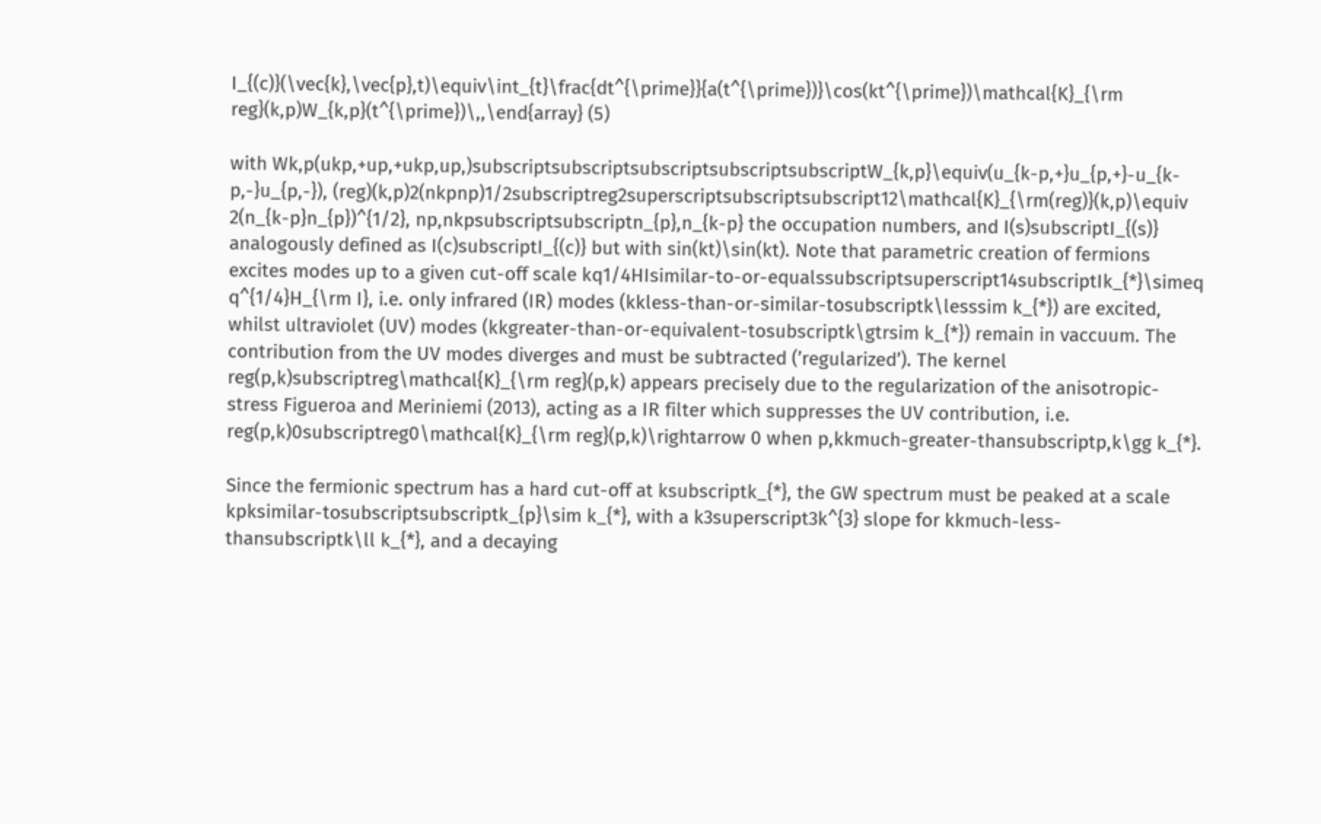I_{(c)}(\vec{k},\vec{p},t)\equiv\int_{t}\frac{dt^{\prime}}{a(t^{\prime})}\cos(kt^{\prime})\mathcal{K}_{\rm reg}(k,p)W_{k,p}(t^{\prime})\,,\end{array} (5)

with Wk,p(ukp,+up,+ukp,up,)subscriptsubscriptsubscriptsubscriptsubscriptW_{k,p}\equiv(u_{k-p,+}u_{p,+}-u_{k-p,-}u_{p,-}), (reg)(k,p)2(nkpnp)1/2subscriptreg2superscriptsubscriptsubscript12\mathcal{K}_{\rm(reg)}(k,p)\equiv 2(n_{k-p}n_{p})^{1/2}, np,nkpsubscriptsubscriptn_{p},n_{k-p} the occupation numbers, and I(s)subscriptI_{(s)} analogously defined as I(c)subscriptI_{(c)} but with sin(kt)\sin(kt). Note that parametric creation of fermions excites modes up to a given cut-off scale kq1/4HIsimilar-to-or-equalssubscriptsuperscript14subscriptIk_{*}\simeq q^{1/4}H_{\rm I}, i.e. only infrared (IR) modes (kkless-than-or-similar-tosubscriptk\lesssim k_{*}) are excited, whilst ultraviolet (UV) modes (kkgreater-than-or-equivalent-tosubscriptk\gtrsim k_{*}) remain in vaccuum. The contribution from the UV modes diverges and must be subtracted (’regularized’). The kernel reg(p,k)subscriptreg\mathcal{K}_{\rm reg}(p,k) appears precisely due to the regularization of the anisotropic-stress Figueroa and Meriniemi (2013), acting as a IR filter which suppresses the UV contribution, i.e. reg(p,k)0subscriptreg0\mathcal{K}_{\rm reg}(p,k)\rightarrow 0 when p,kkmuch-greater-thansubscriptp,k\gg k_{*}.

Since the fermionic spectrum has a hard cut-off at ksubscriptk_{*}, the GW spectrum must be peaked at a scale kpksimilar-tosubscriptsubscriptk_{p}\sim k_{*}, with a k3superscript3k^{3} slope for kkmuch-less-thansubscriptk\ll k_{*}, and a decaying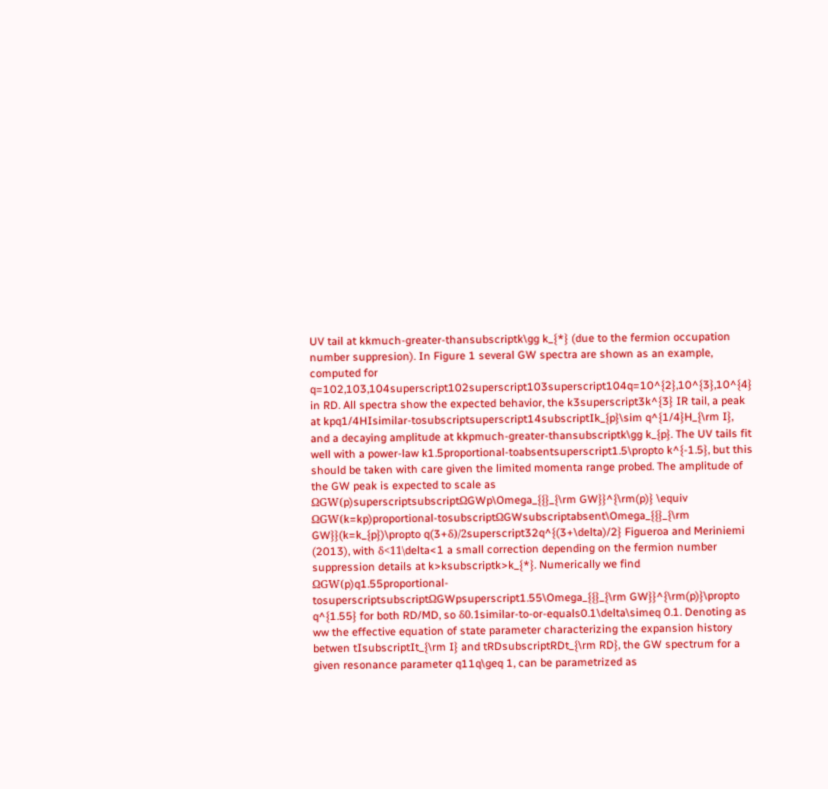UV tail at kkmuch-greater-thansubscriptk\gg k_{*} (due to the fermion occupation number suppresion). In Figure 1 several GW spectra are shown as an example, computed for q=102,103,104superscript102superscript103superscript104q=10^{2},10^{3},10^{4} in RD. All spectra show the expected behavior, the k3superscript3k^{3} IR tail, a peak at kpq1/4HIsimilar-tosubscriptsuperscript14subscriptIk_{p}\sim q^{1/4}H_{\rm I}, and a decaying amplitude at kkpmuch-greater-thansubscriptk\gg k_{p}. The UV tails fit well with a power-law k1.5proportional-toabsentsuperscript1.5\propto k^{-1.5}, but this should be taken with care given the limited momenta range probed. The amplitude of the GW peak is expected to scale as ΩGW(p)superscriptsubscriptΩGWp\Omega_{{}_{\rm GW}}^{\rm(p)} \equiv ΩGW(k=kp)proportional-tosubscriptΩGWsubscriptabsent\Omega_{{}_{\rm GW}}(k=k_{p})\propto q(3+δ)/2superscript32q^{(3+\delta)/2} Figueroa and Meriniemi (2013), with δ<11\delta<1 a small correction depending on the fermion number suppression details at k>ksubscriptk>k_{*}. Numerically we find ΩGW(p)q1.55proportional-tosuperscriptsubscriptΩGWpsuperscript1.55\Omega_{{}_{\rm GW}}^{\rm(p)}\propto q^{1.55} for both RD/MD, so δ0.1similar-to-or-equals0.1\delta\simeq 0.1. Denoting as ww the effective equation of state parameter characterizing the expansion history betwen tIsubscriptIt_{\rm I} and tRDsubscriptRDt_{\rm RD}, the GW spectrum for a given resonance parameter q11q\geq 1, can be parametrized as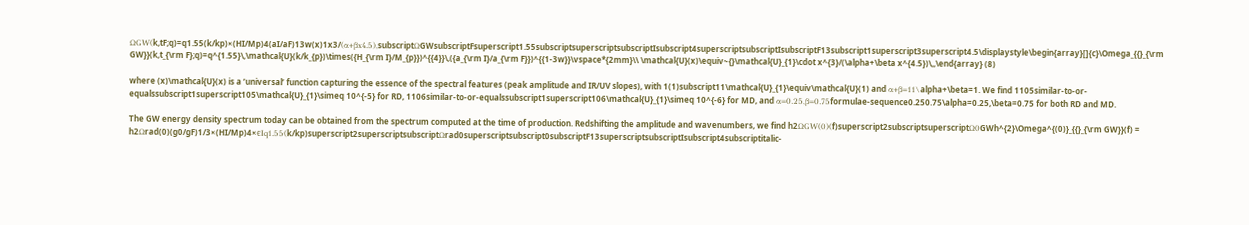ΩGW(k,tF;q)=q1.55(k/kp)×(HI/Mp)4(aI/aF)13w(x)1x3/(α+βx4.5),subscriptΩGWsubscriptFsuperscript1.55subscriptsuperscriptsubscriptIsubscript4superscriptsubscriptIsubscriptF13subscript1superscript3superscript4.5\displaystyle\begin{array}[]{c}\Omega_{{}_{\rm GW}}(k,t_{\rm F};q)=q^{1.55}\,\mathcal{U}(k/k_{p})\times({H_{\rm I}/M_{p}})^{{4}}\,({a_{\rm I}/a_{\rm F}})^{{1-3w}}\vspace*{2mm}\\ \mathcal{U}(x)\equiv~{}\mathcal{U}_{1}\cdot x^{3}/(\alpha+\beta x^{4.5})\,,\end{array} (8)

where (x)\mathcal{U}(x) is a ’universal’ function capturing the essence of the spectral features (peak amplitude and IR/UV slopes), with 1(1)subscript11\mathcal{U}_{1}\equiv\mathcal{U}(1) and α+β=11\alpha+\beta=1. We find 1105similar-to-or-equalssubscript1superscript105\mathcal{U}_{1}\simeq 10^{-5} for RD, 1106similar-to-or-equalssubscript1superscript106\mathcal{U}_{1}\simeq 10^{-6} for MD, and α=0.25,β=0.75formulae-sequence0.250.75\alpha=0.25,\beta=0.75 for both RD and MD.

The GW energy density spectrum today can be obtained from the spectrum computed at the time of production. Redshifting the amplitude and wavenumbers, we find h2ΩGW(0)(f)superscript2subscriptsuperscriptΩ0GWh^{2}\Omega^{(0)}_{{}_{\rm GW}}(f) = h2Ωrad(0)(g0/gF)1/3×(HI/Mp)4×ϵIq1.55(k/kp)superscript2superscriptsubscriptΩrad0superscriptsubscript0subscriptF13superscriptsubscriptIsubscript4subscriptitalic-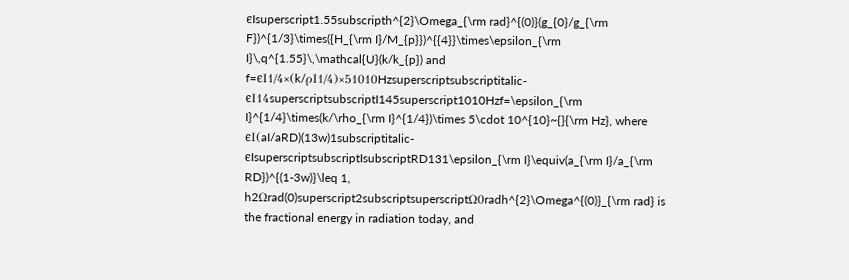ϵIsuperscript1.55subscripth^{2}\Omega_{\rm rad}^{(0)}(g_{0}/g_{\rm F})^{1/3}\times({H_{\rm I}/M_{p}})^{{4}}\times\epsilon_{\rm I}\,q^{1.55}\,\mathcal{U}(k/k_{p}) and f=ϵI1/4×(k/ρI1/4)×51010Hzsuperscriptsubscriptitalic-ϵI14superscriptsubscriptI145superscript1010Hzf=\epsilon_{\rm I}^{1/4}\times(k/\rho_{\rm I}^{1/4})\times 5\cdot 10^{10}~{}{\rm Hz}, where ϵI(aI/aRD)(13w)1subscriptitalic-ϵIsuperscriptsubscriptIsubscriptRD131\epsilon_{\rm I}\equiv(a_{\rm I}/a_{\rm RD})^{(1-3w)}\leq 1, h2Ωrad(0)superscript2subscriptsuperscriptΩ0radh^{2}\Omega^{(0)}_{\rm rad} is the fractional energy in radiation today, and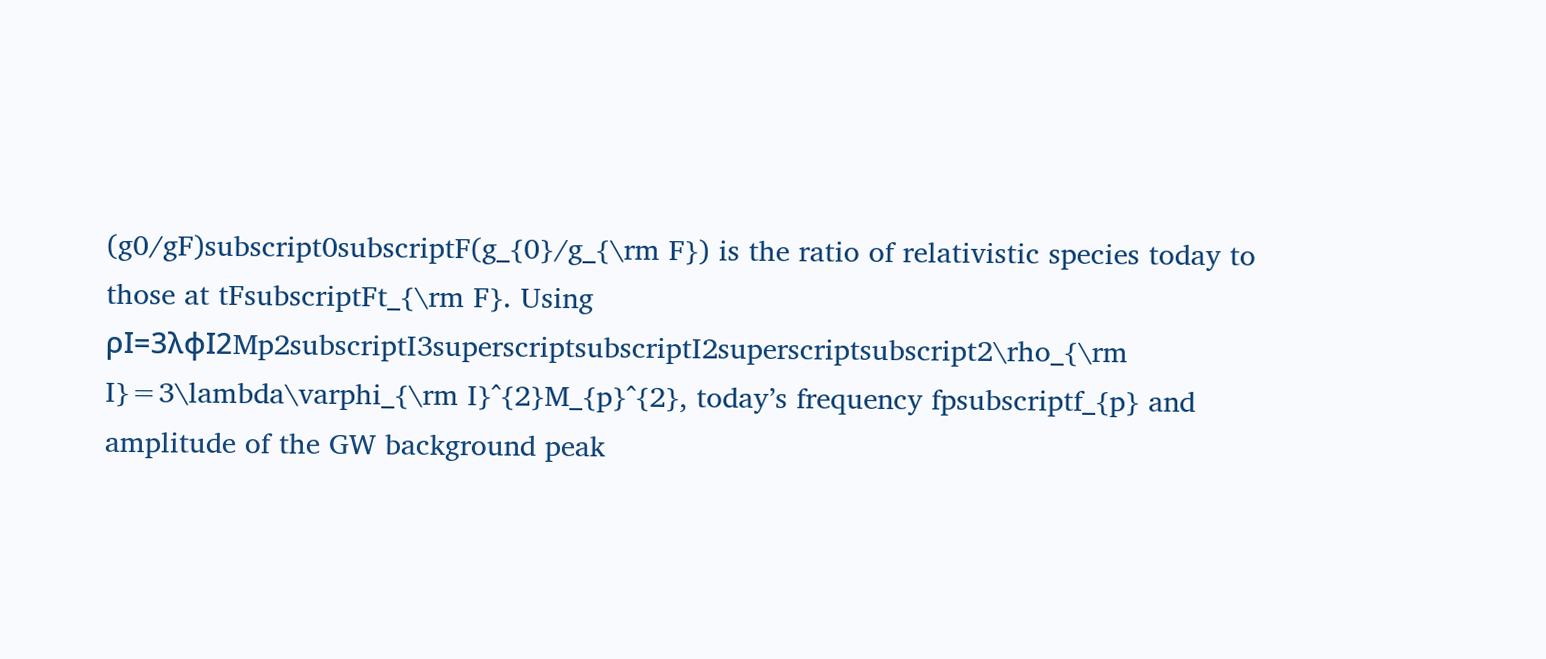(g0/gF)subscript0subscriptF(g_{0}/g_{\rm F}) is the ratio of relativistic species today to those at tFsubscriptFt_{\rm F}. Using ρI=3λφI2Mp2subscriptI3superscriptsubscriptI2superscriptsubscript2\rho_{\rm I}=3\lambda\varphi_{\rm I}^{2}M_{p}^{2}, today’s frequency fpsubscriptf_{p} and amplitude of the GW background peak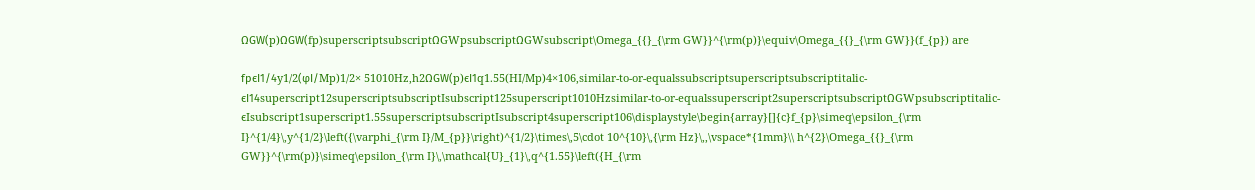ΩGW(p)ΩGW(fp)superscriptsubscriptΩGWpsubscriptΩGWsubscript\Omega_{{}_{\rm GW}}^{\rm(p)}\equiv\Omega_{{}_{\rm GW}}(f_{p}) are

fpϵI1/4y1/2(φI/Mp)1/2× 51010Hz,h2ΩGW(p)ϵI1q1.55(HI/Mp)4×106,similar-to-or-equalssubscriptsuperscriptsubscriptitalic-ϵI14superscript12superscriptsubscriptIsubscript125superscript1010Hzsimilar-to-or-equalssuperscript2superscriptsubscriptΩGWpsubscriptitalic-ϵIsubscript1superscript1.55superscriptsubscriptIsubscript4superscript106\displaystyle\begin{array}[]{c}f_{p}\simeq\epsilon_{\rm I}^{1/4}\,y^{1/2}\left({\varphi_{\rm I}/M_{p}}\right)^{1/2}\times\,5\cdot 10^{10}\,{\rm Hz}\,,\vspace*{1mm}\\ h^{2}\Omega_{{}_{\rm GW}}^{\rm(p)}\simeq\epsilon_{\rm I}\,\mathcal{U}_{1}\,q^{1.55}\left({H_{\rm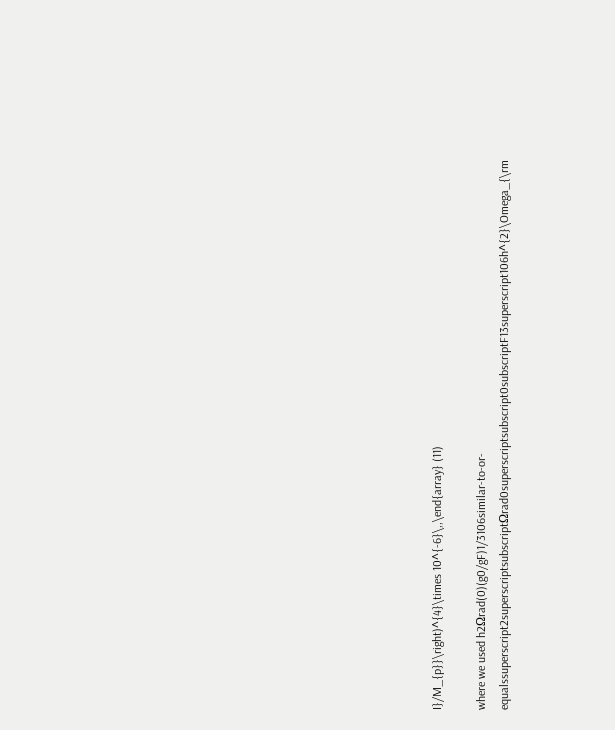I}/M_{p}}\right)^{4}\times 10^{-6}\,,\end{array} (11)

where we used h2Ωrad(0)(g0/gF)1/3106similar-to-or-equalssuperscript2superscriptsubscriptΩrad0superscriptsubscript0subscriptF13superscript106h^{2}\Omega_{\rm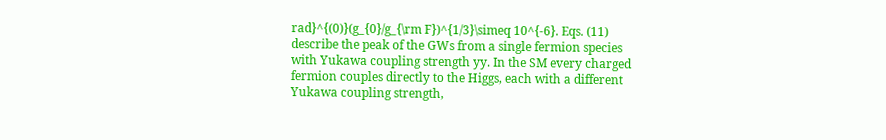rad}^{(0)}(g_{0}/g_{\rm F})^{1/3}\simeq 10^{-6}. Eqs. (11) describe the peak of the GWs from a single fermion species with Yukawa coupling strength yy. In the SM every charged fermion couples directly to the Higgs, each with a different Yukawa coupling strength,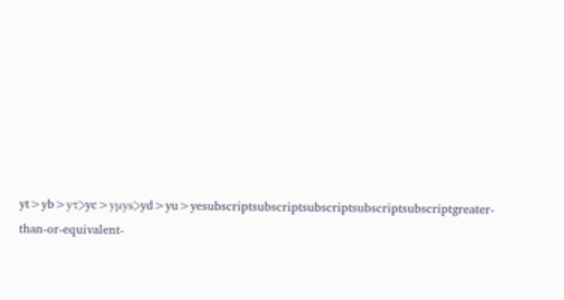yt>yb>yτ>yc>yμys>yd>yu>yesubscriptsubscriptsubscriptsubscriptsubscriptgreater-than-or-equivalent-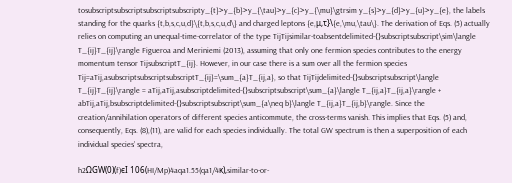tosubscriptsubscriptsubscriptsubscripty_{t}>y_{b}>y_{\tau}>y_{c}>y_{\mu}\gtrsim y_{s}>y_{d}>y_{u}>y_{e}, the labels standing for the quarks {t,b,s,c,u,d}\{t,b,s,c,u,d\} and charged leptons {e,μ,τ}\{e,\mu,\tau\}. The derivation of Eqs. (5) actually relies on computing an unequal-time-correlator of the type TijTijsimilar-toabsentdelimited-⟨⟩subscriptsubscript\sim\langle T_{ij}T_{ij}\rangle Figueroa and Meriniemi (2013), assuming that only one fermion species contributes to the energy momentum tensor TijsubscriptT_{ij}. However, in our case there is a sum over all the fermion species Tij=aTij,asubscriptsubscriptsubscriptT_{ij}=\sum_{a}T_{ij,a}, so that TijTijdelimited-⟨⟩subscriptsubscript\langle T_{ij}T_{ij}\rangle = aTij,aTij,asubscriptdelimited-⟨⟩subscriptsubscript\sum_{a}\langle T_{ij,a}T_{ij,a}\rangle + abTij,aTij,bsubscriptdelimited-⟨⟩subscriptsubscript\sum_{a\neq b}\langle T_{ij,a}T_{ij,b}\rangle. Since the creation/annihilation operators of different species anticommute, the cross-terms vanish. This implies that Eqs. (5) and, consequently, Eqs. (8),(11), are valid for each species individually. The total GW spectrum is then a superposition of each individual species’ spectra,

h2ΩGW(0)(f)ϵI 106(HI/Mp)4aqa1.55(qa1/4κ),similar-to-or-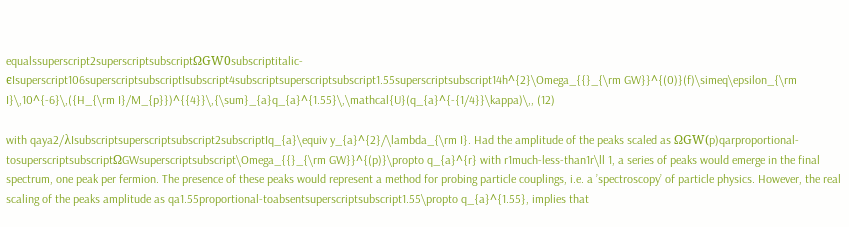equalssuperscript2superscriptsubscriptΩGW0subscriptitalic-ϵIsuperscript106superscriptsubscriptIsubscript4subscriptsuperscriptsubscript1.55superscriptsubscript14h^{2}\Omega_{{}_{\rm GW}}^{(0)}(f)\simeq\epsilon_{\rm I}\,10^{-6}\,({H_{\rm I}/M_{p}})^{{4}}\,{\sum}_{a}q_{a}^{1.55}\,\mathcal{U}(q_{a}^{-{1/4}}\kappa)\,, (12)

with qaya2/λIsubscriptsuperscriptsubscript2subscriptIq_{a}\equiv y_{a}^{2}/\lambda_{\rm I}. Had the amplitude of the peaks scaled as ΩGW(p)qarproportional-tosuperscriptsubscriptΩGWsuperscriptsubscript\Omega_{{}_{\rm GW}}^{(p)}\propto q_{a}^{r} with r1much-less-than1r\ll 1, a series of peaks would emerge in the final spectrum, one peak per fermion. The presence of these peaks would represent a method for probing particle couplings, i.e. a ’spectroscopy’ of particle physics. However, the real scaling of the peaks amplitude as qa1.55proportional-toabsentsuperscriptsubscript1.55\propto q_{a}^{1.55}, implies that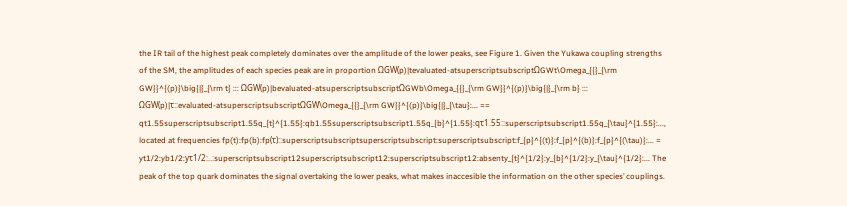the IR tail of the highest peak completely dominates over the amplitude of the lower peaks, see Figure 1. Given the Yukawa coupling strengths of the SM, the amplitudes of each species peak are in proportion ΩGW(p)|tevaluated-atsuperscriptsubscriptΩGWt\Omega_{{}_{\rm GW}}^{(p)}\big{|}_{\rm t} ::: ΩGW(p)|bevaluated-atsuperscriptsubscriptΩGWb\Omega_{{}_{\rm GW}}^{(p)}\big{|}_{\rm b} ::: ΩGW(p)|τ::evaluated-atsuperscriptsubscriptΩGW\Omega_{{}_{\rm GW}}^{(p)}\big{|}_{\tau}:... == qt1.55superscriptsubscript1.55q_{t}^{1.55}:qb1.55superscriptsubscript1.55q_{b}^{1.55}:qτ1.55::superscriptsubscript1.55q_{\tau}^{1.55}:..., located at frequencies fp(t):fp(b):fp(τ)::superscriptsubscriptsuperscriptsubscript:superscriptsubscript:f_{p}^{(t)}:f_{p}^{(b)}:f_{p}^{(\tau)}:... = yt1/2:yb1/2:yτ1/2:..:superscriptsubscript12superscriptsubscript12:superscriptsubscript12:absenty_{t}^{1/2}:y_{b}^{1/2}:y_{\tau}^{1/2}:... The peak of the top quark dominates the signal overtaking the lower peaks, what makes inaccesible the information on the other species’ couplings.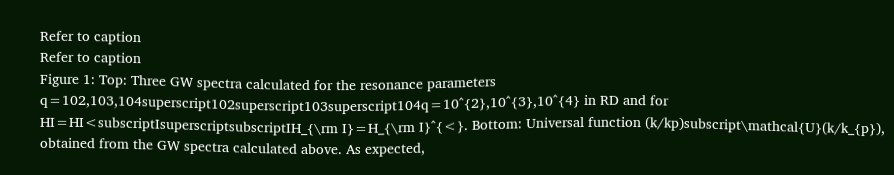Refer to caption
Refer to caption
Figure 1: Top: Three GW spectra calculated for the resonance parameters q=102,103,104superscript102superscript103superscript104q=10^{2},10^{3},10^{4} in RD and for HI=HI<subscriptIsuperscriptsubscriptIH_{\rm I}=H_{\rm I}^{<}. Bottom: Universal function (k/kp)subscript\mathcal{U}(k/k_{p}), obtained from the GW spectra calculated above. As expected,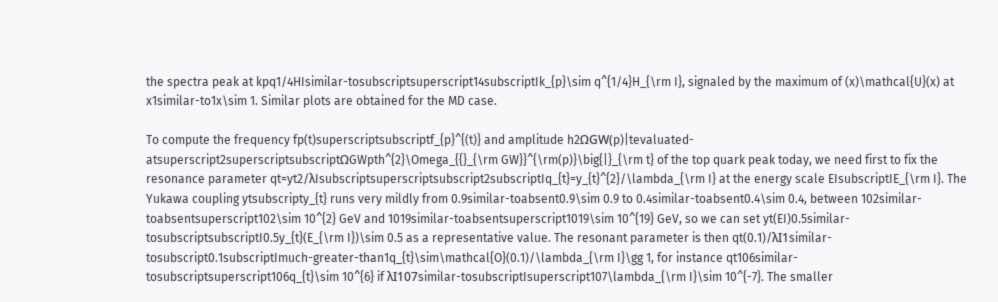the spectra peak at kpq1/4HIsimilar-tosubscriptsuperscript14subscriptIk_{p}\sim q^{1/4}H_{\rm I}, signaled by the maximum of (x)\mathcal{U}(x) at x1similar-to1x\sim 1. Similar plots are obtained for the MD case.

To compute the frequency fp(t)superscriptsubscriptf_{p}^{(t)} and amplitude h2ΩGW(p)|tevaluated-atsuperscript2superscriptsubscriptΩGWpth^{2}\Omega_{{}_{\rm GW}}^{\rm(p)}\big{|}_{\rm t} of the top quark peak today, we need first to fix the resonance parameter qt=yt2/λIsubscriptsuperscriptsubscript2subscriptIq_{t}=y_{t}^{2}/\lambda_{\rm I} at the energy scale EIsubscriptIE_{\rm I}. The Yukawa coupling ytsubscripty_{t} runs very mildly from 0.9similar-toabsent0.9\sim 0.9 to 0.4similar-toabsent0.4\sim 0.4, between 102similar-toabsentsuperscript102\sim 10^{2} GeV and 1019similar-toabsentsuperscript1019\sim 10^{19} GeV, so we can set yt(EI)0.5similar-tosubscriptsubscriptI0.5y_{t}(E_{\rm I})\sim 0.5 as a representative value. The resonant parameter is then qt(0.1)/λI1similar-tosubscript0.1subscriptImuch-greater-than1q_{t}\sim\mathcal{O}(0.1)/\lambda_{\rm I}\gg 1, for instance qt106similar-tosubscriptsuperscript106q_{t}\sim 10^{6} if λI107similar-tosubscriptIsuperscript107\lambda_{\rm I}\sim 10^{-7}. The smaller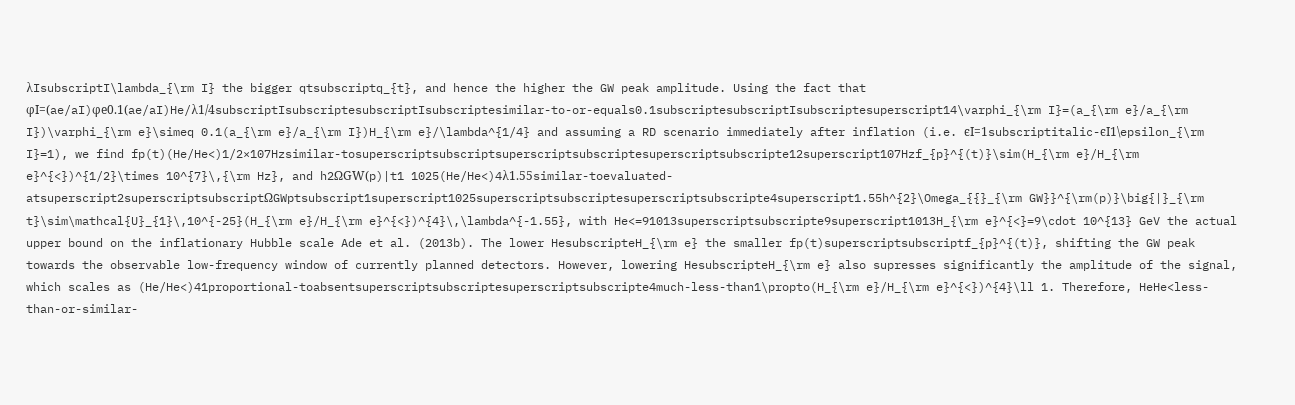λIsubscriptI\lambda_{\rm I} the bigger qtsubscriptq_{t}, and hence the higher the GW peak amplitude. Using the fact that φI=(ae/aI)φe0.1(ae/aI)He/λ1/4subscriptIsubscriptesubscriptIsubscriptesimilar-to-or-equals0.1subscriptesubscriptIsubscriptesuperscript14\varphi_{\rm I}=(a_{\rm e}/a_{\rm I})\varphi_{\rm e}\simeq 0.1(a_{\rm e}/a_{\rm I})H_{\rm e}/\lambda^{1/4} and assuming a RD scenario immediately after inflation (i.e. ϵI=1subscriptitalic-ϵI1\epsilon_{\rm I}=1), we find fp(t)(He/He<)1/2×107Hzsimilar-tosuperscriptsubscriptsuperscriptsubscriptesuperscriptsubscripte12superscript107Hzf_{p}^{(t)}\sim(H_{\rm e}/H_{\rm e}^{<})^{1/2}\times 10^{7}\,{\rm Hz}, and h2ΩGW(p)|t1 1025(He/He<)4λ1.55similar-toevaluated-atsuperscript2superscriptsubscriptΩGWptsubscript1superscript1025superscriptsubscriptesuperscriptsubscripte4superscript1.55h^{2}\Omega_{{}_{\rm GW}}^{\rm(p)}\big{|}_{\rm t}\sim\mathcal{U}_{1}\,10^{-25}(H_{\rm e}/H_{\rm e}^{<})^{4}\,\lambda^{-1.55}, with He<=91013superscriptsubscripte9superscript1013H_{\rm e}^{<}=9\cdot 10^{13} GeV the actual upper bound on the inflationary Hubble scale Ade et al. (2013b). The lower HesubscripteH_{\rm e} the smaller fp(t)superscriptsubscriptf_{p}^{(t)}, shifting the GW peak towards the observable low-frequency window of currently planned detectors. However, lowering HesubscripteH_{\rm e} also supresses significantly the amplitude of the signal, which scales as (He/He<)41proportional-toabsentsuperscriptsubscriptesuperscriptsubscripte4much-less-than1\propto(H_{\rm e}/H_{\rm e}^{<})^{4}\ll 1. Therefore, HeHe<less-than-or-similar-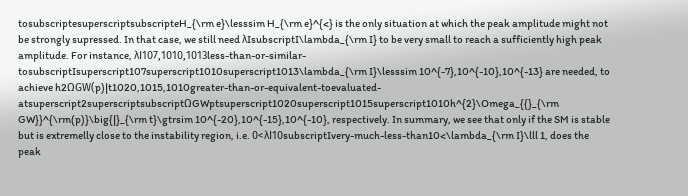tosubscriptesuperscriptsubscripteH_{\rm e}\lesssim H_{\rm e}^{<} is the only situation at which the peak amplitude might not be strongly supressed. In that case, we still need λIsubscriptI\lambda_{\rm I} to be very small to reach a sufficiently high peak amplitude. For instance, λI107,1010,1013less-than-or-similar-tosubscriptIsuperscript107superscript1010superscript1013\lambda_{\rm I}\lesssim 10^{-7},10^{-10},10^{-13} are needed, to achieve h2ΩGW(p)|t1020,1015,1010greater-than-or-equivalent-toevaluated-atsuperscript2superscriptsubscriptΩGWptsuperscript1020superscript1015superscript1010h^{2}\Omega_{{}_{\rm GW}}^{\rm(p)}\big{|}_{\rm t}\gtrsim 10^{-20},10^{-15},10^{-10}, respectively. In summary, we see that only if the SM is stable but is extremelly close to the instability region, i.e. 0<λI10subscriptIvery-much-less-than10<\lambda_{\rm I}\lll 1, does the peak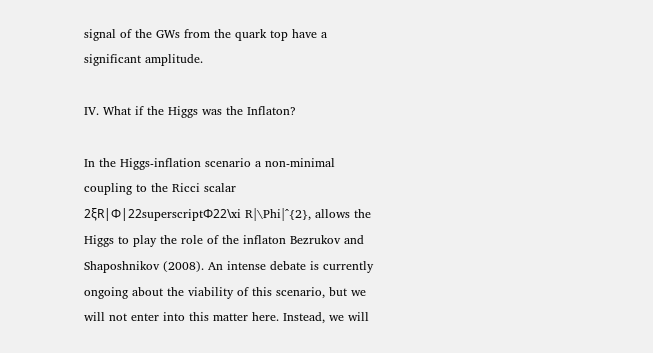signal of the GWs from the quark top have a significant amplitude.

IV. What if the Higgs was the Inflaton?

In the Higgs-inflation scenario a non-minimal coupling to the Ricci scalar 2ξR|Φ|22superscriptΦ22\xi R|\Phi|^{2}, allows the Higgs to play the role of the inflaton Bezrukov and Shaposhnikov (2008). An intense debate is currently ongoing about the viability of this scenario, but we will not enter into this matter here. Instead, we will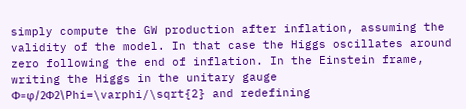simply compute the GW production after inflation, assuming the validity of the model. In that case the Higgs oscillates around zero following the end of inflation. In the Einstein frame, writing the Higgs in the unitary gauge Φ=φ/2Φ2\Phi=\varphi/\sqrt{2} and redefining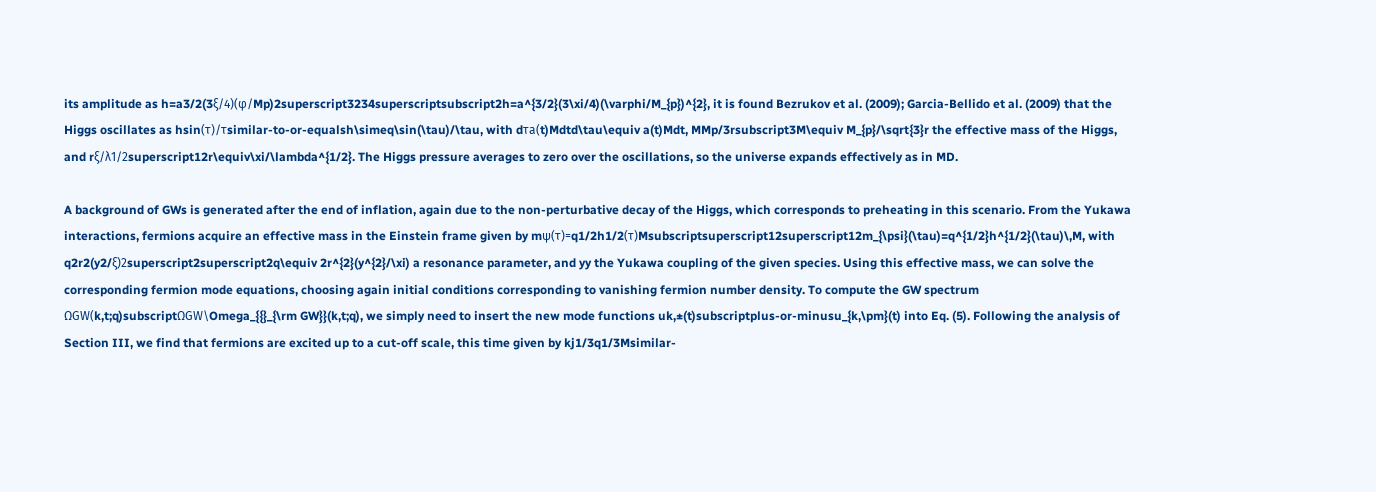its amplitude as h=a3/2(3ξ/4)(φ/Mp)2superscript3234superscriptsubscript2h=a^{3/2}(3\xi/4)(\varphi/M_{p})^{2}, it is found Bezrukov et al. (2009); Garcia-Bellido et al. (2009) that the Higgs oscillates as hsin(τ)/τsimilar-to-or-equalsh\simeq\sin(\tau)/\tau, with dτa(t)Mdtd\tau\equiv a(t)Mdt, MMp/3rsubscript3M\equiv M_{p}/\sqrt{3}r the effective mass of the Higgs, and rξ/λ1/2superscript12r\equiv\xi/\lambda^{1/2}. The Higgs pressure averages to zero over the oscillations, so the universe expands effectively as in MD.

A background of GWs is generated after the end of inflation, again due to the non-perturbative decay of the Higgs, which corresponds to preheating in this scenario. From the Yukawa interactions, fermions acquire an effective mass in the Einstein frame given by mψ(τ)=q1/2h1/2(τ)Msubscriptsuperscript12superscript12m_{\psi}(\tau)=q^{1/2}h^{1/2}(\tau)\,M, with q2r2(y2/ξ)2superscript2superscript2q\equiv 2r^{2}(y^{2}/\xi) a resonance parameter, and yy the Yukawa coupling of the given species. Using this effective mass, we can solve the corresponding fermion mode equations, choosing again initial conditions corresponding to vanishing fermion number density. To compute the GW spectrum ΩGW(k,t;q)subscriptΩGW\Omega_{{}_{\rm GW}}(k,t;q), we simply need to insert the new mode functions uk,±(t)subscriptplus-or-minusu_{k,\pm}(t) into Eq. (5). Following the analysis of Section III, we find that fermions are excited up to a cut-off scale, this time given by kj1/3q1/3Msimilar-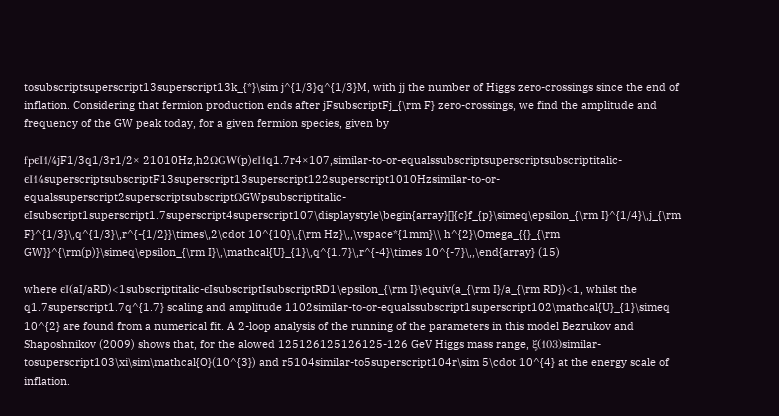tosubscriptsuperscript13superscript13k_{*}\sim j^{1/3}q^{1/3}M, with jj the number of Higgs zero-crossings since the end of inflation. Considering that fermion production ends after jFsubscriptFj_{\rm F} zero-crossings, we find the amplitude and frequency of the GW peak today, for a given fermion species, given by

fpϵI1/4jF1/3q1/3r1/2× 21010Hz,h2ΩGW(p)ϵI1q1.7r4×107,similar-to-or-equalssubscriptsuperscriptsubscriptitalic-ϵI14superscriptsubscriptF13superscript13superscript122superscript1010Hzsimilar-to-or-equalssuperscript2superscriptsubscriptΩGWpsubscriptitalic-ϵIsubscript1superscript1.7superscript4superscript107\displaystyle\begin{array}[]{c}f_{p}\simeq\epsilon_{\rm I}^{1/4}\,j_{\rm F}^{1/3}\,q^{1/3}\,r^{-{1/2}}\times\,2\cdot 10^{10}\,{\rm Hz}\,,\vspace*{1mm}\\ h^{2}\Omega_{{}_{\rm GW}}^{\rm(p)}\simeq\epsilon_{\rm I}\,\mathcal{U}_{1}\,q^{1.7}\,r^{-4}\times 10^{-7}\,,\end{array} (15)

where ϵI(aI/aRD)<1subscriptitalic-ϵIsubscriptIsubscriptRD1\epsilon_{\rm I}\equiv(a_{\rm I}/a_{\rm RD})<1, whilst the q1.7superscript1.7q^{1.7} scaling and amplitude 1102similar-to-or-equalssubscript1superscript102\mathcal{U}_{1}\simeq 10^{2} are found from a numerical fit. A 2-loop analysis of the running of the parameters in this model Bezrukov and Shaposhnikov (2009) shows that, for the alowed 125126125126125-126 GeV Higgs mass range, ξ(103)similar-tosuperscript103\xi\sim\mathcal{O}(10^{3}) and r5104similar-to5superscript104r\sim 5\cdot 10^{4} at the energy scale of inflation.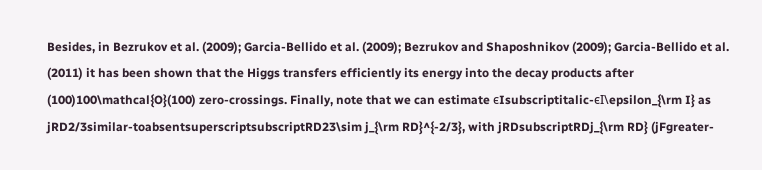Besides, in Bezrukov et al. (2009); Garcia-Bellido et al. (2009); Bezrukov and Shaposhnikov (2009); Garcia-Bellido et al. (2011) it has been shown that the Higgs transfers efficiently its energy into the decay products after (100)100\mathcal{O}(100) zero-crossings. Finally, note that we can estimate ϵIsubscriptitalic-ϵI\epsilon_{\rm I} as jRD2/3similar-toabsentsuperscriptsubscriptRD23\sim j_{\rm RD}^{-2/3}, with jRDsubscriptRDj_{\rm RD} (jFgreater-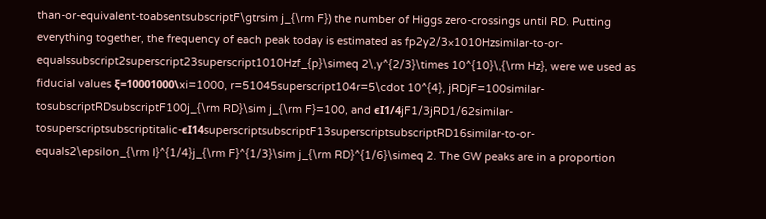than-or-equivalent-toabsentsubscriptF\gtrsim j_{\rm F}) the number of Higgs zero-crossings until RD. Putting everything together, the frequency of each peak today is estimated as fp2y2/3×1010Hzsimilar-to-or-equalssubscript2superscript23superscript1010Hzf_{p}\simeq 2\,y^{2/3}\times 10^{10}\,{\rm Hz}, were we used as fiducial values ξ=10001000\xi=1000, r=51045superscript104r=5\cdot 10^{4}, jRDjF=100similar-tosubscriptRDsubscriptF100j_{\rm RD}\sim j_{\rm F}=100, and ϵI1/4jF1/3jRD1/62similar-tosuperscriptsubscriptitalic-ϵI14superscriptsubscriptF13superscriptsubscriptRD16similar-to-or-equals2\epsilon_{\rm I}^{1/4}j_{\rm F}^{1/3}\sim j_{\rm RD}^{1/6}\simeq 2. The GW peaks are in a proportion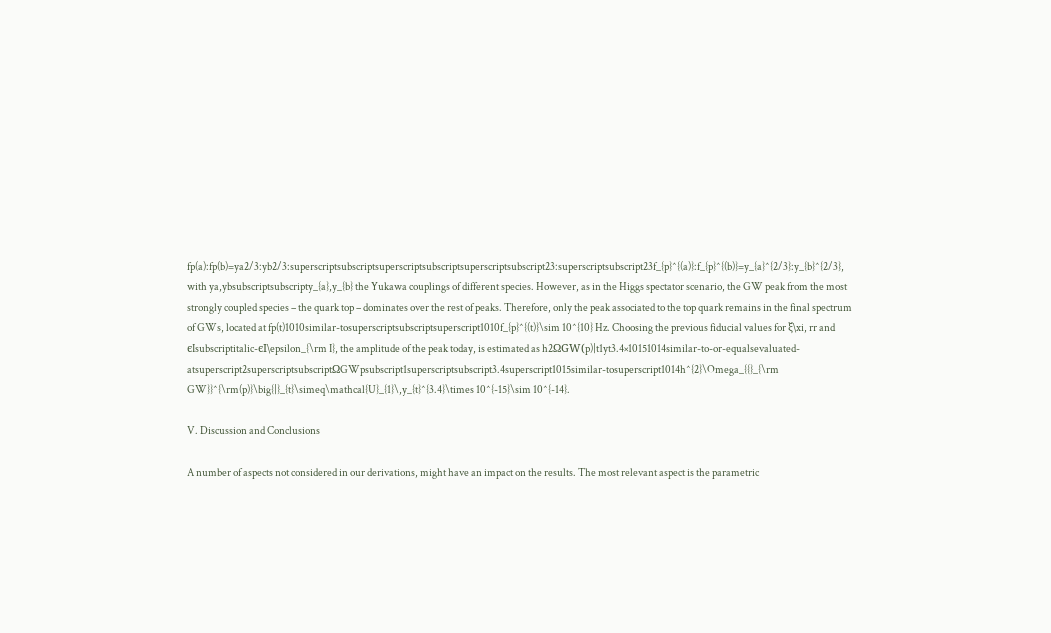fp(a):fp(b)=ya2/3:yb2/3:superscriptsubscriptsuperscriptsubscriptsuperscriptsubscript23:superscriptsubscript23f_{p}^{(a)}:f_{p}^{(b)}=y_{a}^{2/3}:y_{b}^{2/3}, with ya,ybsubscriptsubscripty_{a},y_{b} the Yukawa couplings of different species. However, as in the Higgs spectator scenario, the GW peak from the most strongly coupled species – the quark top – dominates over the rest of peaks. Therefore, only the peak associated to the top quark remains in the final spectrum of GWs, located at fp(t)1010similar-tosuperscriptsubscriptsuperscript1010f_{p}^{(t)}\sim 10^{10} Hz. Choosing the previous fiducial values for ξ\xi, rr and ϵIsubscriptitalic-ϵI\epsilon_{\rm I}, the amplitude of the peak today, is estimated as h2ΩGW(p)|t1yt3.4×10151014similar-to-or-equalsevaluated-atsuperscript2superscriptsubscriptΩGWpsubscript1superscriptsubscript3.4superscript1015similar-tosuperscript1014h^{2}\Omega_{{}_{\rm GW}}^{\rm(p)}\big{|}_{t}\simeq\mathcal{U}_{1}\,y_{t}^{3.4}\times 10^{-15}\sim 10^{-14}.

V. Discussion and Conclusions

A number of aspects not considered in our derivations, might have an impact on the results. The most relevant aspect is the parametric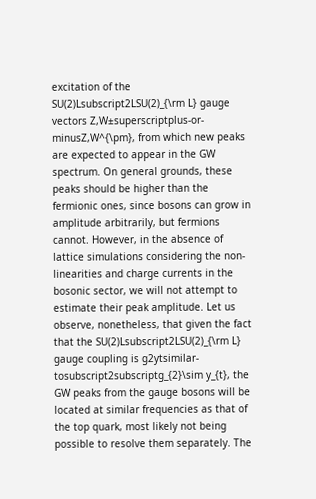excitation of the SU(2)Lsubscript2LSU(2)_{\rm L} gauge vectors Z,W±superscriptplus-or-minusZ,W^{\pm}, from which new peaks are expected to appear in the GW spectrum. On general grounds, these peaks should be higher than the fermionic ones, since bosons can grow in amplitude arbitrarily, but fermions cannot. However, in the absence of lattice simulations considering the non-linearities and charge currents in the bosonic sector, we will not attempt to estimate their peak amplitude. Let us observe, nonetheless, that given the fact that the SU(2)Lsubscript2LSU(2)_{\rm L} gauge coupling is g2ytsimilar-tosubscript2subscriptg_{2}\sim y_{t}, the GW peaks from the gauge bosons will be located at similar frequencies as that of the top quark, most likely not being possible to resolve them separately. The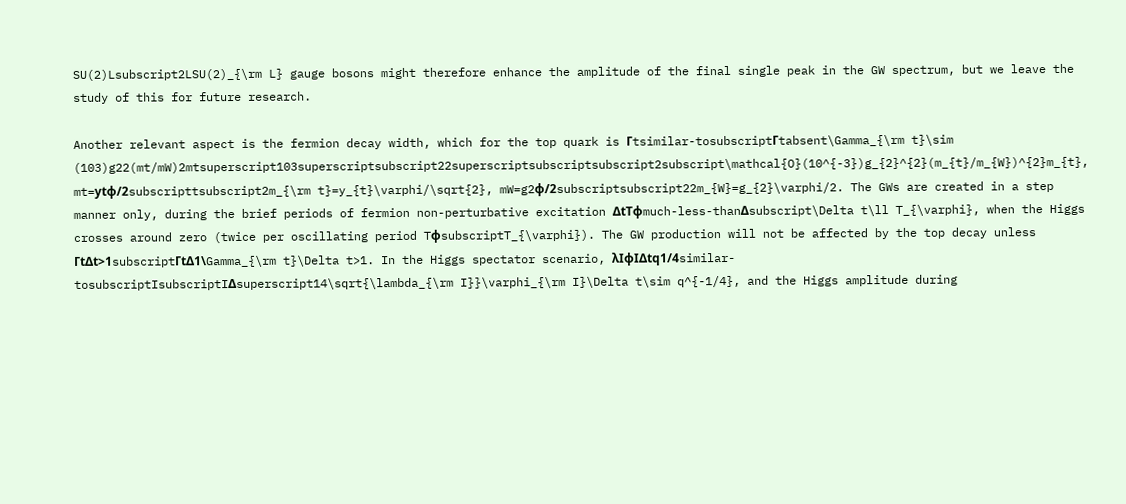SU(2)Lsubscript2LSU(2)_{\rm L} gauge bosons might therefore enhance the amplitude of the final single peak in the GW spectrum, but we leave the study of this for future research.

Another relevant aspect is the fermion decay width, which for the top quark is Γtsimilar-tosubscriptΓtabsent\Gamma_{\rm t}\sim (103)g22(mt/mW)2mtsuperscript103superscriptsubscript22superscriptsubscriptsubscript2subscript\mathcal{O}(10^{-3})g_{2}^{2}(m_{t}/m_{W})^{2}m_{t}, mt=ytφ/2subscripttsubscript2m_{\rm t}=y_{t}\varphi/\sqrt{2}, mW=g2φ/2subscriptsubscript22m_{W}=g_{2}\varphi/2. The GWs are created in a step manner only, during the brief periods of fermion non-perturbative excitation ΔtTφmuch-less-thanΔsubscript\Delta t\ll T_{\varphi}, when the Higgs crosses around zero (twice per oscillating period TφsubscriptT_{\varphi}). The GW production will not be affected by the top decay unless ΓtΔt>1subscriptΓtΔ1\Gamma_{\rm t}\Delta t>1. In the Higgs spectator scenario, λIφIΔtq1/4similar-tosubscriptIsubscriptIΔsuperscript14\sqrt{\lambda_{\rm I}}\varphi_{\rm I}\Delta t\sim q^{-1/4}, and the Higgs amplitude during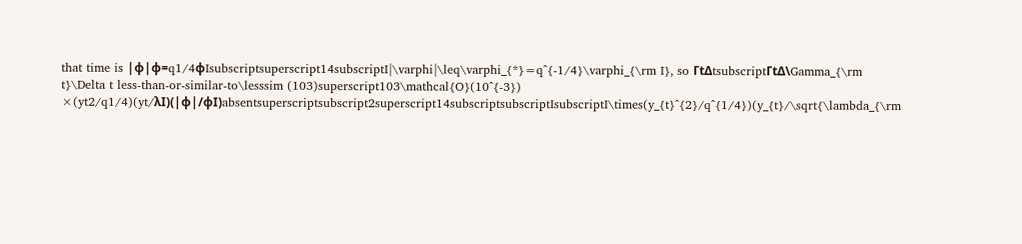that time is |φ|φ=q1/4φIsubscriptsuperscript14subscriptI|\varphi|\leq\varphi_{*}=q^{-1/4}\varphi_{\rm I}, so ΓtΔtsubscriptΓtΔ\Gamma_{\rm t}\Delta t less-than-or-similar-to\lesssim (103)superscript103\mathcal{O}(10^{-3}) ×(yt2/q1/4)(yt/λI)(|φ|/φI)absentsuperscriptsubscript2superscript14subscriptsubscriptIsubscriptI\times(y_{t}^{2}/q^{1/4})(y_{t}/\sqrt{\lambda_{\rm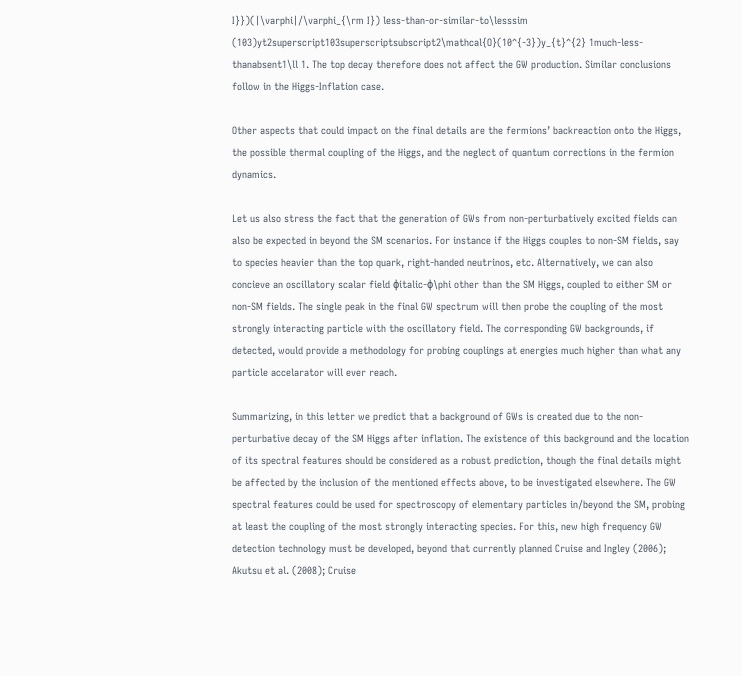I}})(|\varphi|/\varphi_{\rm I}) less-than-or-similar-to\lesssim (103)yt2superscript103superscriptsubscript2\mathcal{O}(10^{-3})y_{t}^{2} 1much-less-thanabsent1\ll 1. The top decay therefore does not affect the GW production. Similar conclusions follow in the Higgs-Inflation case.

Other aspects that could impact on the final details are the fermions’ backreaction onto the Higgs, the possible thermal coupling of the Higgs, and the neglect of quantum corrections in the fermion dynamics.

Let us also stress the fact that the generation of GWs from non-perturbatively excited fields can also be expected in beyond the SM scenarios. For instance if the Higgs couples to non-SM fields, say to species heavier than the top quark, right-handed neutrinos, etc. Alternatively, we can also concieve an oscillatory scalar field ϕitalic-ϕ\phi other than the SM Higgs, coupled to either SM or non-SM fields. The single peak in the final GW spectrum will then probe the coupling of the most strongly interacting particle with the oscillatory field. The corresponding GW backgrounds, if detected, would provide a methodology for probing couplings at energies much higher than what any particle accelarator will ever reach.

Summarizing, in this letter we predict that a background of GWs is created due to the non-perturbative decay of the SM Higgs after inflation. The existence of this background and the location of its spectral features should be considered as a robust prediction, though the final details might be affected by the inclusion of the mentioned effects above, to be investigated elsewhere. The GW spectral features could be used for spectroscopy of elementary particles in/beyond the SM, probing at least the coupling of the most strongly interacting species. For this, new high frequency GW detection technology must be developed, beyond that currently planned Cruise and Ingley (2006); Akutsu et al. (2008); Cruise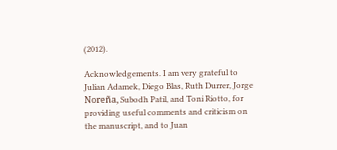(2012).

Acknowledgements. I am very grateful to Julian Adamek, Diego Blas, Ruth Durrer, Jorge Noreña, Subodh Patil, and Toni Riotto, for providing useful comments and criticism on the manuscript, and to Juan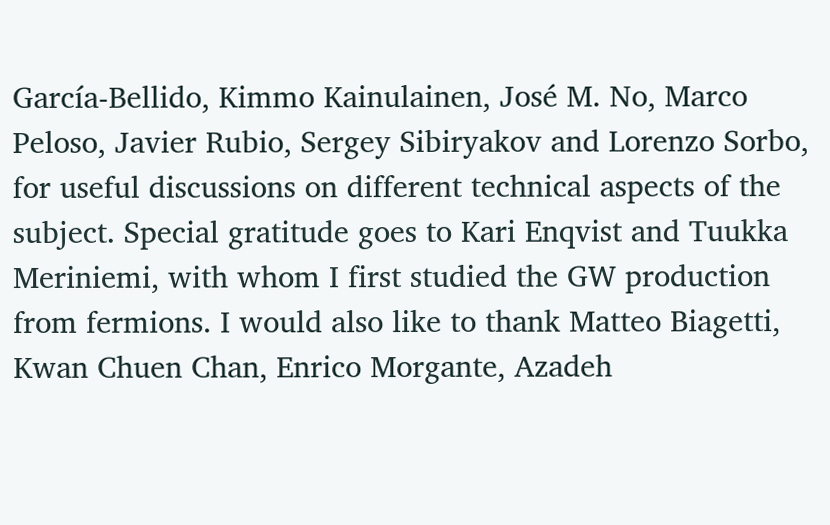García-Bellido, Kimmo Kainulainen, José M. No, Marco Peloso, Javier Rubio, Sergey Sibiryakov and Lorenzo Sorbo, for useful discussions on different technical aspects of the subject. Special gratitude goes to Kari Enqvist and Tuukka Meriniemi, with whom I first studied the GW production from fermions. I would also like to thank Matteo Biagetti, Kwan Chuen Chan, Enrico Morgante, Azadeh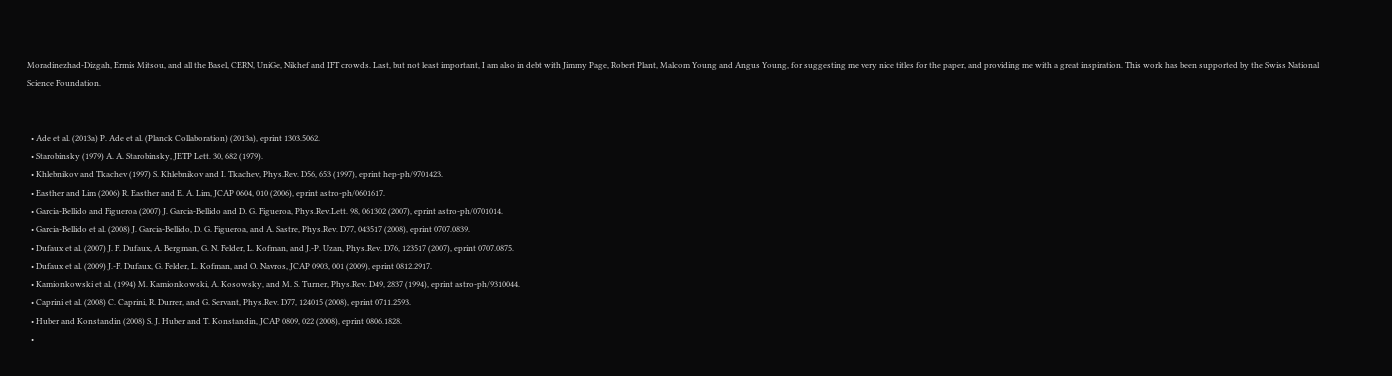Moradinezhad-Dizgah, Ermis Mitsou, and all the Basel, CERN, UniGe, Nikhef and IFT crowds. Last, but not least important, I am also in debt with Jimmy Page, Robert Plant, Malcom Young and Angus Young, for suggesting me very nice titles for the paper, and providing me with a great inspiration. This work has been supported by the Swiss National Science Foundation.


  • Ade et al. (2013a) P. Ade et al. (Planck Collaboration) (2013a), eprint 1303.5062.
  • Starobinsky (1979) A. A. Starobinsky, JETP Lett. 30, 682 (1979).
  • Khlebnikov and Tkachev (1997) S. Khlebnikov and I. Tkachev, Phys.Rev. D56, 653 (1997), eprint hep-ph/9701423.
  • Easther and Lim (2006) R. Easther and E. A. Lim, JCAP 0604, 010 (2006), eprint astro-ph/0601617.
  • Garcia-Bellido and Figueroa (2007) J. Garcia-Bellido and D. G. Figueroa, Phys.Rev.Lett. 98, 061302 (2007), eprint astro-ph/0701014.
  • Garcia-Bellido et al. (2008) J. Garcia-Bellido, D. G. Figueroa, and A. Sastre, Phys.Rev. D77, 043517 (2008), eprint 0707.0839.
  • Dufaux et al. (2007) J. F. Dufaux, A. Bergman, G. N. Felder, L. Kofman, and J.-P. Uzan, Phys.Rev. D76, 123517 (2007), eprint 0707.0875.
  • Dufaux et al. (2009) J.-F. Dufaux, G. Felder, L. Kofman, and O. Navros, JCAP 0903, 001 (2009), eprint 0812.2917.
  • Kamionkowski et al. (1994) M. Kamionkowski, A. Kosowsky, and M. S. Turner, Phys.Rev. D49, 2837 (1994), eprint astro-ph/9310044.
  • Caprini et al. (2008) C. Caprini, R. Durrer, and G. Servant, Phys.Rev. D77, 124015 (2008), eprint 0711.2593.
  • Huber and Konstandin (2008) S. J. Huber and T. Konstandin, JCAP 0809, 022 (2008), eprint 0806.1828.
  •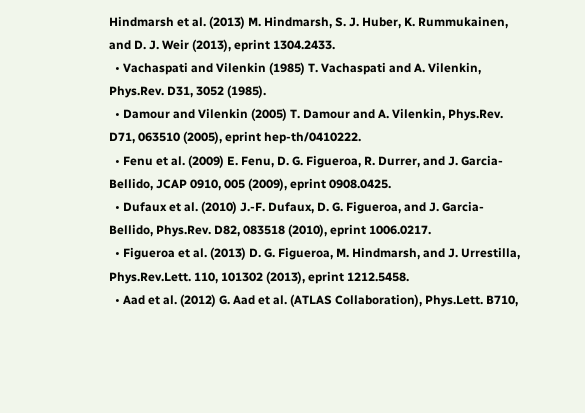Hindmarsh et al. (2013) M. Hindmarsh, S. J. Huber, K. Rummukainen, and D. J. Weir (2013), eprint 1304.2433.
  • Vachaspati and Vilenkin (1985) T. Vachaspati and A. Vilenkin, Phys.Rev. D31, 3052 (1985).
  • Damour and Vilenkin (2005) T. Damour and A. Vilenkin, Phys.Rev. D71, 063510 (2005), eprint hep-th/0410222.
  • Fenu et al. (2009) E. Fenu, D. G. Figueroa, R. Durrer, and J. Garcia-Bellido, JCAP 0910, 005 (2009), eprint 0908.0425.
  • Dufaux et al. (2010) J.-F. Dufaux, D. G. Figueroa, and J. Garcia-Bellido, Phys.Rev. D82, 083518 (2010), eprint 1006.0217.
  • Figueroa et al. (2013) D. G. Figueroa, M. Hindmarsh, and J. Urrestilla, Phys.Rev.Lett. 110, 101302 (2013), eprint 1212.5458.
  • Aad et al. (2012) G. Aad et al. (ATLAS Collaboration), Phys.Lett. B710,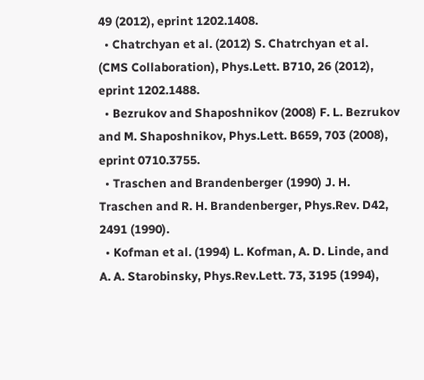49 (2012), eprint 1202.1408.
  • Chatrchyan et al. (2012) S. Chatrchyan et al. (CMS Collaboration), Phys.Lett. B710, 26 (2012), eprint 1202.1488.
  • Bezrukov and Shaposhnikov (2008) F. L. Bezrukov and M. Shaposhnikov, Phys.Lett. B659, 703 (2008), eprint 0710.3755.
  • Traschen and Brandenberger (1990) J. H. Traschen and R. H. Brandenberger, Phys.Rev. D42, 2491 (1990).
  • Kofman et al. (1994) L. Kofman, A. D. Linde, and A. A. Starobinsky, Phys.Rev.Lett. 73, 3195 (1994),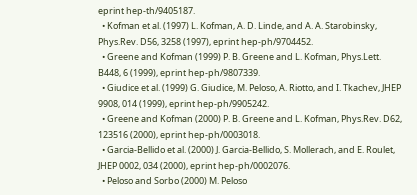eprint hep-th/9405187.
  • Kofman et al. (1997) L. Kofman, A. D. Linde, and A. A. Starobinsky, Phys.Rev. D56, 3258 (1997), eprint hep-ph/9704452.
  • Greene and Kofman (1999) P. B. Greene and L. Kofman, Phys.Lett. B448, 6 (1999), eprint hep-ph/9807339.
  • Giudice et al. (1999) G. Giudice, M. Peloso, A. Riotto, and I. Tkachev, JHEP 9908, 014 (1999), eprint hep-ph/9905242.
  • Greene and Kofman (2000) P. B. Greene and L. Kofman, Phys.Rev. D62, 123516 (2000), eprint hep-ph/0003018.
  • Garcia-Bellido et al. (2000) J. Garcia-Bellido, S. Mollerach, and E. Roulet, JHEP 0002, 034 (2000), eprint hep-ph/0002076.
  • Peloso and Sorbo (2000) M. Peloso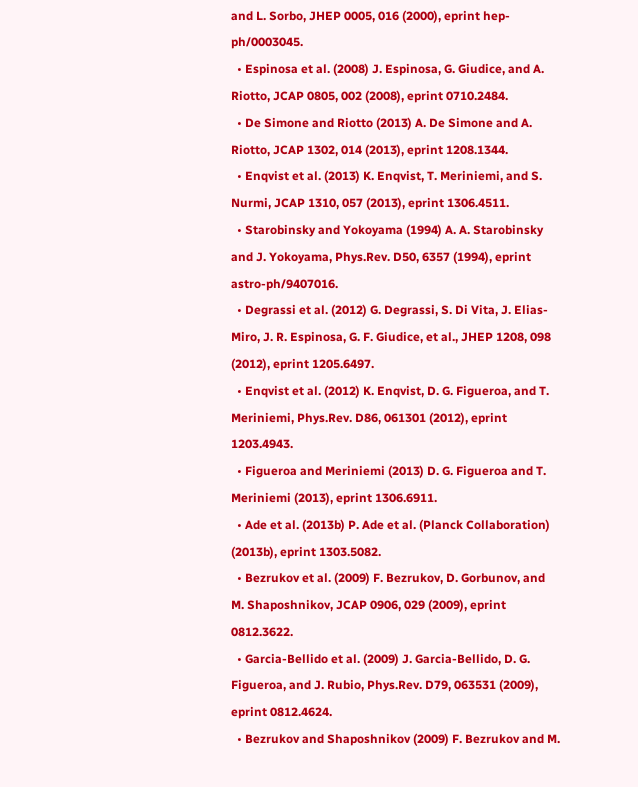and L. Sorbo, JHEP 0005, 016 (2000), eprint hep-ph/0003045.
  • Espinosa et al. (2008) J. Espinosa, G. Giudice, and A. Riotto, JCAP 0805, 002 (2008), eprint 0710.2484.
  • De Simone and Riotto (2013) A. De Simone and A. Riotto, JCAP 1302, 014 (2013), eprint 1208.1344.
  • Enqvist et al. (2013) K. Enqvist, T. Meriniemi, and S. Nurmi, JCAP 1310, 057 (2013), eprint 1306.4511.
  • Starobinsky and Yokoyama (1994) A. A. Starobinsky and J. Yokoyama, Phys.Rev. D50, 6357 (1994), eprint astro-ph/9407016.
  • Degrassi et al. (2012) G. Degrassi, S. Di Vita, J. Elias-Miro, J. R. Espinosa, G. F. Giudice, et al., JHEP 1208, 098 (2012), eprint 1205.6497.
  • Enqvist et al. (2012) K. Enqvist, D. G. Figueroa, and T. Meriniemi, Phys.Rev. D86, 061301 (2012), eprint 1203.4943.
  • Figueroa and Meriniemi (2013) D. G. Figueroa and T. Meriniemi (2013), eprint 1306.6911.
  • Ade et al. (2013b) P. Ade et al. (Planck Collaboration) (2013b), eprint 1303.5082.
  • Bezrukov et al. (2009) F. Bezrukov, D. Gorbunov, and M. Shaposhnikov, JCAP 0906, 029 (2009), eprint 0812.3622.
  • Garcia-Bellido et al. (2009) J. Garcia-Bellido, D. G. Figueroa, and J. Rubio, Phys.Rev. D79, 063531 (2009), eprint 0812.4624.
  • Bezrukov and Shaposhnikov (2009) F. Bezrukov and M.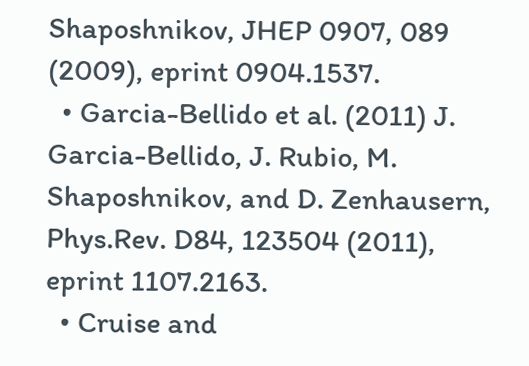Shaposhnikov, JHEP 0907, 089 (2009), eprint 0904.1537.
  • Garcia-Bellido et al. (2011) J. Garcia-Bellido, J. Rubio, M. Shaposhnikov, and D. Zenhausern, Phys.Rev. D84, 123504 (2011), eprint 1107.2163.
  • Cruise and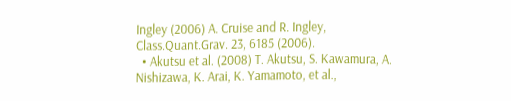Ingley (2006) A. Cruise and R. Ingley, Class.Quant.Grav. 23, 6185 (2006).
  • Akutsu et al. (2008) T. Akutsu, S. Kawamura, A. Nishizawa, K. Arai, K. Yamamoto, et al.,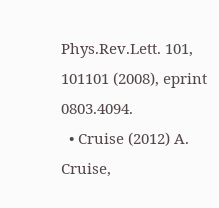Phys.Rev.Lett. 101, 101101 (2008), eprint 0803.4094.
  • Cruise (2012) A. Cruise,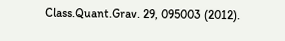Class.Quant.Grav. 29, 095003 (2012).